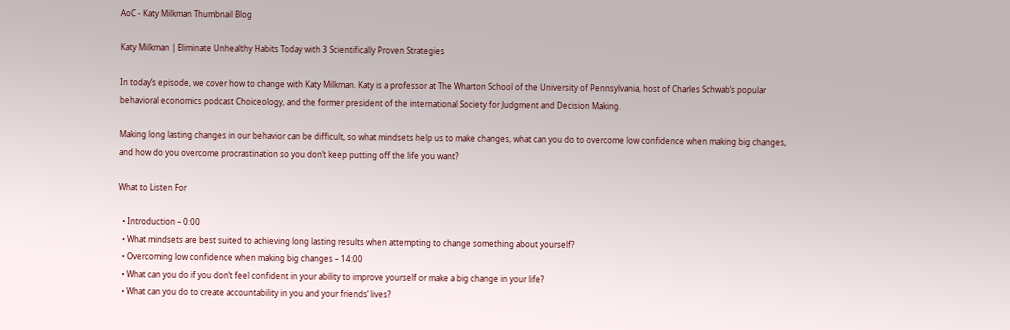AoC - Katy Milkman Thumbnail Blog

Katy Milkman | Eliminate Unhealthy Habits Today with 3 Scientifically Proven Strategies

In today’s episode, we cover how to change with Katy Milkman. Katy is a professor at The Wharton School of the University of Pennsylvania, host of Charles Schwab’s popular behavioral economics podcast Choiceology, and the former president of the international Society for Judgment and Decision Making.

Making long lasting changes in our behavior can be difficult, so what mindsets help us to make changes, what can you do to overcome low confidence when making big changes, and how do you overcome procrastination so you don’t keep putting off the life you want?

What to Listen For

  • Introduction – 0:00
  • What mindsets are best suited to achieving long lasting results when attempting to change something about yourself?
  • Overcoming low confidence when making big changes – 14:00
  • What can you do if you don’t feel confident in your ability to improve yourself or make a big change in your life?
  • What can you do to create accountability in you and your friends’ lives?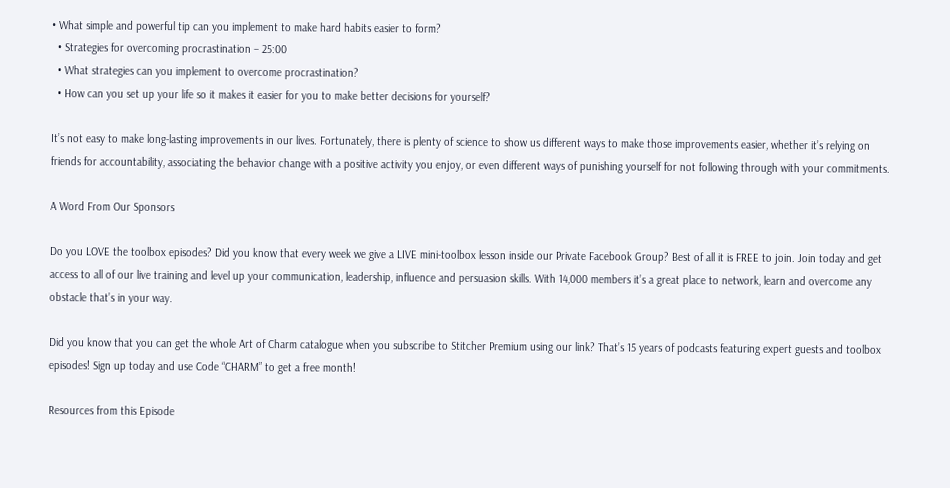• What simple and powerful tip can you implement to make hard habits easier to form?
  • Strategies for overcoming procrastination – 25:00
  • What strategies can you implement to overcome procrastination?
  • How can you set up your life so it makes it easier for you to make better decisions for yourself?

It’s not easy to make long-lasting improvements in our lives. Fortunately, there is plenty of science to show us different ways to make those improvements easier, whether it’s relying on friends for accountability, associating the behavior change with a positive activity you enjoy, or even different ways of punishing yourself for not following through with your commitments.

A Word From Our Sponsors

Do you LOVE the toolbox episodes? Did you know that every week we give a LIVE mini-toolbox lesson inside our Private Facebook Group? Best of all it is FREE to join. Join today and get access to all of our live training and level up your communication, leadership, influence and persuasion skills. With 14,000 members it’s a great place to network, learn and overcome any obstacle that’s in your way.

Did you know that you can get the whole Art of Charm catalogue when you subscribe to Stitcher Premium using our link? That’s 15 years of podcasts featuring expert guests and toolbox episodes! Sign up today and use Code “CHARM” to get a free month!

Resources from this Episode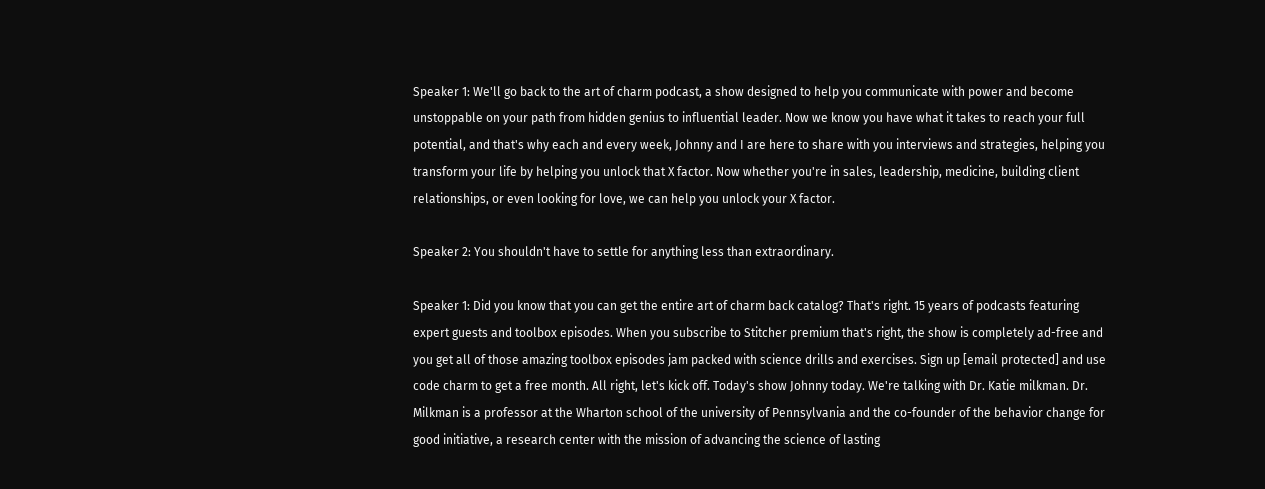Speaker 1: We'll go back to the art of charm podcast, a show designed to help you communicate with power and become unstoppable on your path from hidden genius to influential leader. Now we know you have what it takes to reach your full potential, and that's why each and every week, Johnny and I are here to share with you interviews and strategies, helping you transform your life by helping you unlock that X factor. Now whether you're in sales, leadership, medicine, building client relationships, or even looking for love, we can help you unlock your X factor.

Speaker 2: You shouldn't have to settle for anything less than extraordinary.

Speaker 1: Did you know that you can get the entire art of charm back catalog? That's right. 15 years of podcasts featuring expert guests and toolbox episodes. When you subscribe to Stitcher premium that's right, the show is completely ad-free and you get all of those amazing toolbox episodes jam packed with science drills and exercises. Sign up [email protected] and use code charm to get a free month. All right, let's kick off. Today's show Johnny today. We're talking with Dr. Katie milkman. Dr. Milkman is a professor at the Wharton school of the university of Pennsylvania and the co-founder of the behavior change for good initiative, a research center with the mission of advancing the science of lasting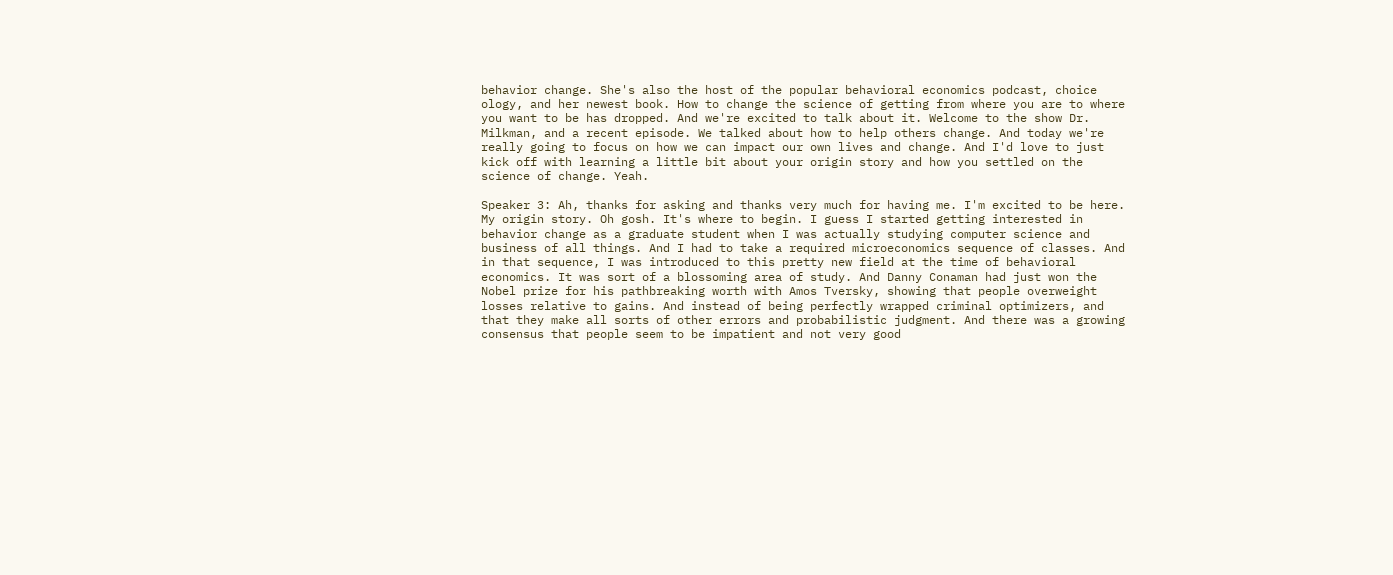behavior change. She's also the host of the popular behavioral economics podcast, choice ology, and her newest book. How to change the science of getting from where you are to where you want to be has dropped. And we're excited to talk about it. Welcome to the show Dr. Milkman, and a recent episode. We talked about how to help others change. And today we're really going to focus on how we can impact our own lives and change. And I'd love to just kick off with learning a little bit about your origin story and how you settled on the science of change. Yeah.

Speaker 3: Ah, thanks for asking and thanks very much for having me. I'm excited to be here. My origin story. Oh gosh. It's where to begin. I guess I started getting interested in behavior change as a graduate student when I was actually studying computer science and business of all things. And I had to take a required microeconomics sequence of classes. And in that sequence, I was introduced to this pretty new field at the time of behavioral economics. It was sort of a blossoming area of study. And Danny Conaman had just won the Nobel prize for his pathbreaking worth with Amos Tversky, showing that people overweight losses relative to gains. And instead of being perfectly wrapped criminal optimizers, and that they make all sorts of other errors and probabilistic judgment. And there was a growing consensus that people seem to be impatient and not very good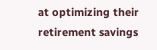at optimizing their retirement savings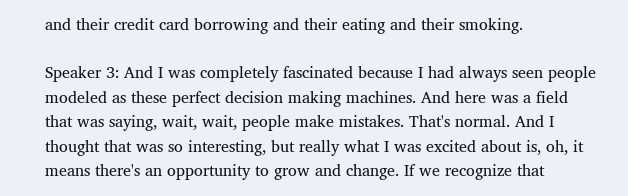and their credit card borrowing and their eating and their smoking.

Speaker 3: And I was completely fascinated because I had always seen people modeled as these perfect decision making machines. And here was a field that was saying, wait, wait, people make mistakes. That's normal. And I thought that was so interesting, but really what I was excited about is, oh, it means there's an opportunity to grow and change. If we recognize that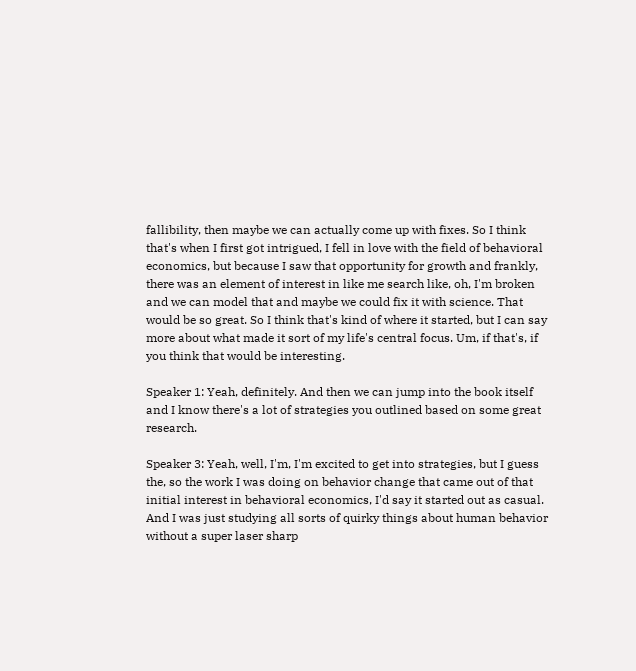fallibility, then maybe we can actually come up with fixes. So I think that's when I first got intrigued, I fell in love with the field of behavioral economics, but because I saw that opportunity for growth and frankly, there was an element of interest in like me search like, oh, I'm broken and we can model that and maybe we could fix it with science. That would be so great. So I think that's kind of where it started, but I can say more about what made it sort of my life's central focus. Um, if that's, if you think that would be interesting.

Speaker 1: Yeah, definitely. And then we can jump into the book itself and I know there's a lot of strategies you outlined based on some great research.

Speaker 3: Yeah, well, I'm, I'm excited to get into strategies, but I guess the, so the work I was doing on behavior change that came out of that initial interest in behavioral economics, I'd say it started out as casual. And I was just studying all sorts of quirky things about human behavior without a super laser sharp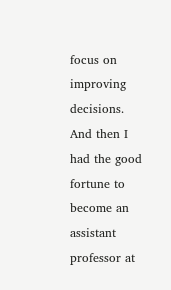focus on improving decisions. And then I had the good fortune to become an assistant professor at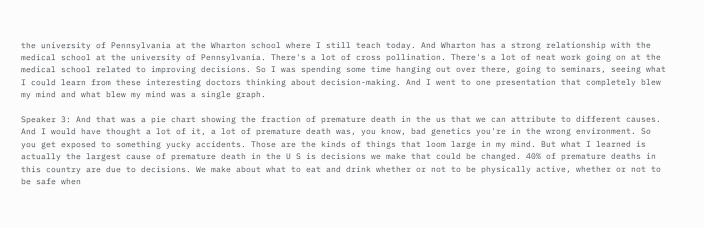the university of Pennsylvania at the Wharton school where I still teach today. And Wharton has a strong relationship with the medical school at the university of Pennsylvania. There's a lot of cross pollination. There's a lot of neat work going on at the medical school related to improving decisions. So I was spending some time hanging out over there, going to seminars, seeing what I could learn from these interesting doctors thinking about decision-making. And I went to one presentation that completely blew my mind and what blew my mind was a single graph.

Speaker 3: And that was a pie chart showing the fraction of premature death in the us that we can attribute to different causes. And I would have thought a lot of it, a lot of premature death was, you know, bad genetics you're in the wrong environment. So you get exposed to something yucky accidents. Those are the kinds of things that loom large in my mind. But what I learned is actually the largest cause of premature death in the U S is decisions we make that could be changed. 40% of premature deaths in this country are due to decisions. We make about what to eat and drink whether or not to be physically active, whether or not to be safe when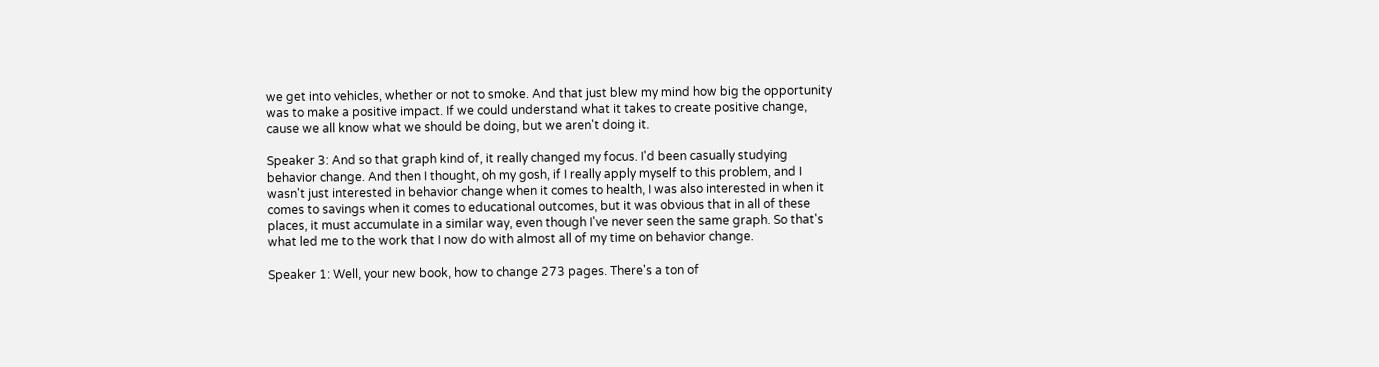we get into vehicles, whether or not to smoke. And that just blew my mind how big the opportunity was to make a positive impact. If we could understand what it takes to create positive change, cause we all know what we should be doing, but we aren't doing it.

Speaker 3: And so that graph kind of, it really changed my focus. I'd been casually studying behavior change. And then I thought, oh my gosh, if I really apply myself to this problem, and I wasn't just interested in behavior change when it comes to health, I was also interested in when it comes to savings when it comes to educational outcomes, but it was obvious that in all of these places, it must accumulate in a similar way, even though I've never seen the same graph. So that's what led me to the work that I now do with almost all of my time on behavior change.

Speaker 1: Well, your new book, how to change 273 pages. There's a ton of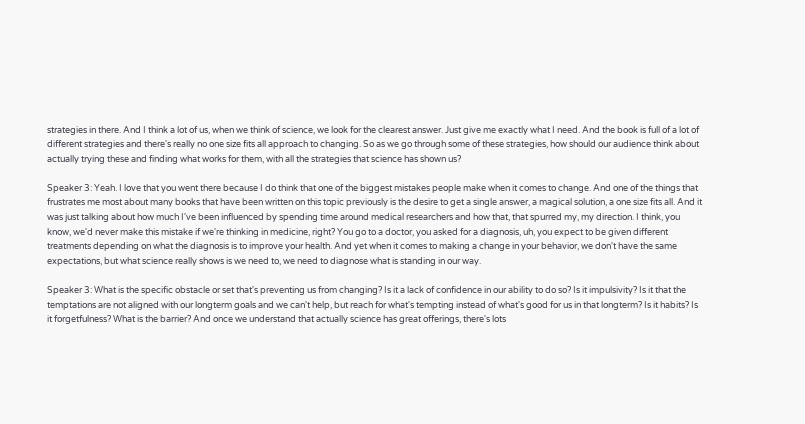strategies in there. And I think a lot of us, when we think of science, we look for the clearest answer. Just give me exactly what I need. And the book is full of a lot of different strategies and there's really no one size fits all approach to changing. So as we go through some of these strategies, how should our audience think about actually trying these and finding what works for them, with all the strategies that science has shown us?

Speaker 3: Yeah. I love that you went there because I do think that one of the biggest mistakes people make when it comes to change. And one of the things that frustrates me most about many books that have been written on this topic previously is the desire to get a single answer, a magical solution, a one size fits all. And it was just talking about how much I've been influenced by spending time around medical researchers and how that, that spurred my, my direction. I think, you know, we'd never make this mistake if we're thinking in medicine, right? You go to a doctor, you asked for a diagnosis, uh, you expect to be given different treatments depending on what the diagnosis is to improve your health. And yet when it comes to making a change in your behavior, we don't have the same expectations, but what science really shows is we need to, we need to diagnose what is standing in our way.

Speaker 3: What is the specific obstacle or set that's preventing us from changing? Is it a lack of confidence in our ability to do so? Is it impulsivity? Is it that the temptations are not aligned with our longterm goals and we can't help, but reach for what's tempting instead of what's good for us in that longterm? Is it habits? Is it forgetfulness? What is the barrier? And once we understand that actually science has great offerings, there's lots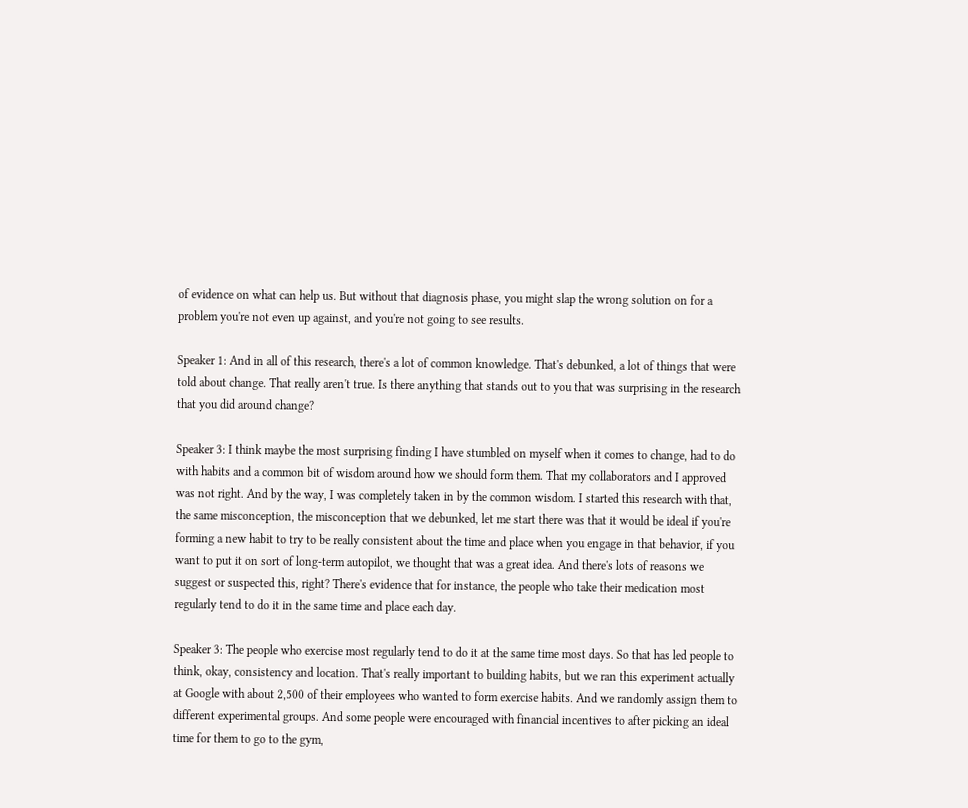of evidence on what can help us. But without that diagnosis phase, you might slap the wrong solution on for a problem you're not even up against, and you're not going to see results.

Speaker 1: And in all of this research, there's a lot of common knowledge. That's debunked, a lot of things that were told about change. That really aren't true. Is there anything that stands out to you that was surprising in the research that you did around change?

Speaker 3: I think maybe the most surprising finding I have stumbled on myself when it comes to change, had to do with habits and a common bit of wisdom around how we should form them. That my collaborators and I approved was not right. And by the way, I was completely taken in by the common wisdom. I started this research with that, the same misconception, the misconception that we debunked, let me start there was that it would be ideal if you're forming a new habit to try to be really consistent about the time and place when you engage in that behavior, if you want to put it on sort of long-term autopilot, we thought that was a great idea. And there's lots of reasons we suggest or suspected this, right? There's evidence that for instance, the people who take their medication most regularly tend to do it in the same time and place each day.

Speaker 3: The people who exercise most regularly tend to do it at the same time most days. So that has led people to think, okay, consistency and location. That's really important to building habits, but we ran this experiment actually at Google with about 2,500 of their employees who wanted to form exercise habits. And we randomly assign them to different experimental groups. And some people were encouraged with financial incentives to after picking an ideal time for them to go to the gym,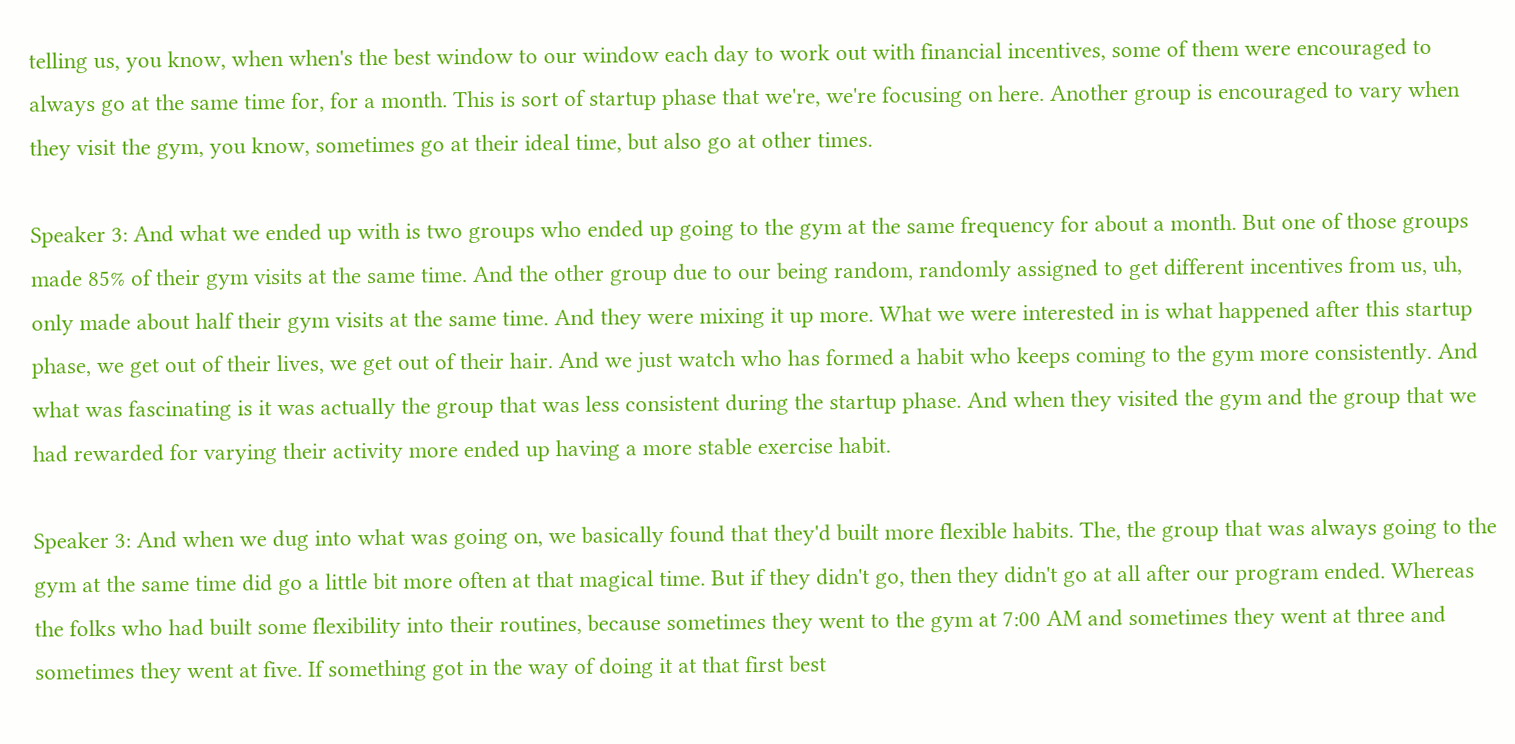telling us, you know, when when's the best window to our window each day to work out with financial incentives, some of them were encouraged to always go at the same time for, for a month. This is sort of startup phase that we're, we're focusing on here. Another group is encouraged to vary when they visit the gym, you know, sometimes go at their ideal time, but also go at other times.

Speaker 3: And what we ended up with is two groups who ended up going to the gym at the same frequency for about a month. But one of those groups made 85% of their gym visits at the same time. And the other group due to our being random, randomly assigned to get different incentives from us, uh, only made about half their gym visits at the same time. And they were mixing it up more. What we were interested in is what happened after this startup phase, we get out of their lives, we get out of their hair. And we just watch who has formed a habit who keeps coming to the gym more consistently. And what was fascinating is it was actually the group that was less consistent during the startup phase. And when they visited the gym and the group that we had rewarded for varying their activity more ended up having a more stable exercise habit.

Speaker 3: And when we dug into what was going on, we basically found that they'd built more flexible habits. The, the group that was always going to the gym at the same time did go a little bit more often at that magical time. But if they didn't go, then they didn't go at all after our program ended. Whereas the folks who had built some flexibility into their routines, because sometimes they went to the gym at 7:00 AM and sometimes they went at three and sometimes they went at five. If something got in the way of doing it at that first best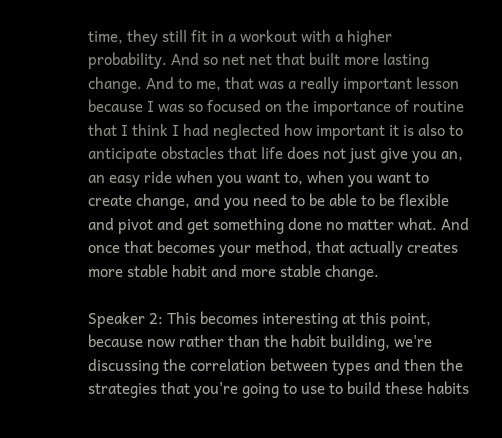time, they still fit in a workout with a higher probability. And so net net that built more lasting change. And to me, that was a really important lesson because I was so focused on the importance of routine that I think I had neglected how important it is also to anticipate obstacles that life does not just give you an, an easy ride when you want to, when you want to create change, and you need to be able to be flexible and pivot and get something done no matter what. And once that becomes your method, that actually creates more stable habit and more stable change.

Speaker 2: This becomes interesting at this point, because now rather than the habit building, we're discussing the correlation between types and then the strategies that you're going to use to build these habits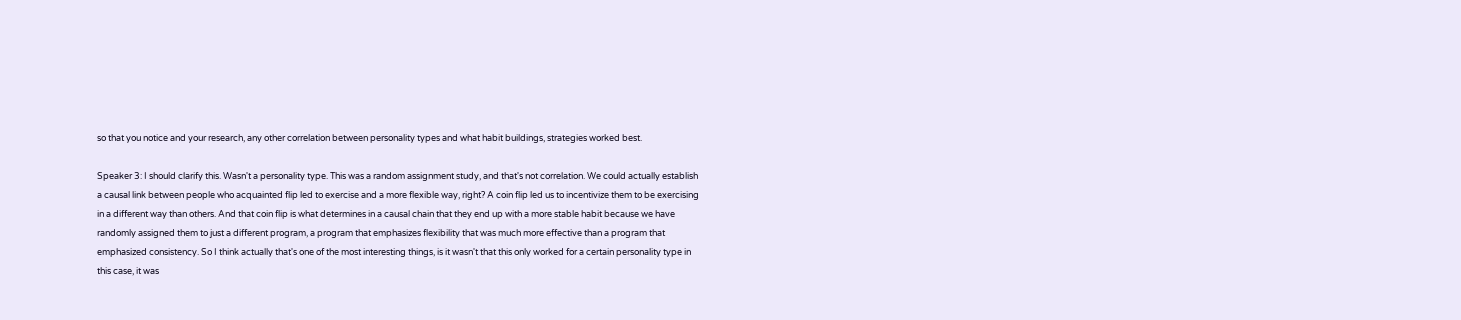so that you notice and your research, any other correlation between personality types and what habit buildings, strategies worked best.

Speaker 3: I should clarify this. Wasn't a personality type. This was a random assignment study, and that's not correlation. We could actually establish a causal link between people who acquainted flip led to exercise and a more flexible way, right? A coin flip led us to incentivize them to be exercising in a different way than others. And that coin flip is what determines in a causal chain that they end up with a more stable habit because we have randomly assigned them to just a different program, a program that emphasizes flexibility that was much more effective than a program that emphasized consistency. So I think actually that's one of the most interesting things, is it wasn't that this only worked for a certain personality type in this case, it was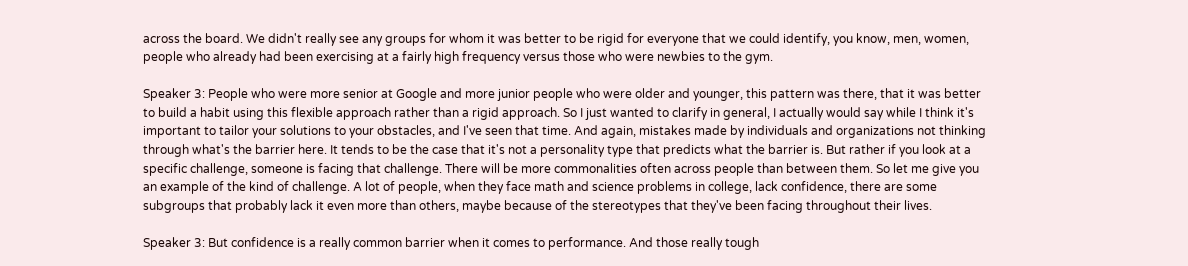across the board. We didn't really see any groups for whom it was better to be rigid for everyone that we could identify, you know, men, women, people who already had been exercising at a fairly high frequency versus those who were newbies to the gym.

Speaker 3: People who were more senior at Google and more junior people who were older and younger, this pattern was there, that it was better to build a habit using this flexible approach rather than a rigid approach. So I just wanted to clarify in general, I actually would say while I think it's important to tailor your solutions to your obstacles, and I've seen that time. And again, mistakes made by individuals and organizations not thinking through what's the barrier here. It tends to be the case that it's not a personality type that predicts what the barrier is. But rather if you look at a specific challenge, someone is facing that challenge. There will be more commonalities often across people than between them. So let me give you an example of the kind of challenge. A lot of people, when they face math and science problems in college, lack confidence, there are some subgroups that probably lack it even more than others, maybe because of the stereotypes that they've been facing throughout their lives.

Speaker 3: But confidence is a really common barrier when it comes to performance. And those really tough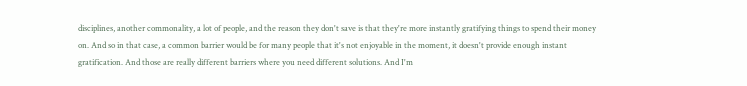disciplines, another commonality, a lot of people, and the reason they don't save is that they're more instantly gratifying things to spend their money on. And so in that case, a common barrier would be for many people that it's not enjoyable in the moment, it doesn't provide enough instant gratification. And those are really different barriers where you need different solutions. And I'm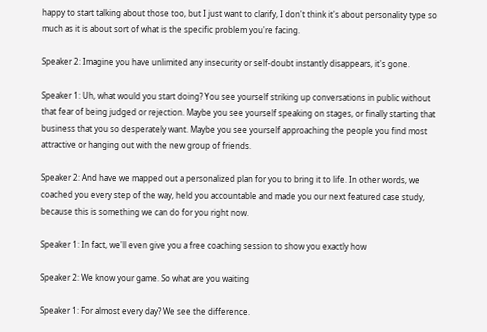happy to start talking about those too, but I just want to clarify, I don't think it's about personality type so much as it is about sort of what is the specific problem you're facing.

Speaker 2: Imagine you have unlimited any insecurity or self-doubt instantly disappears, it's gone.

Speaker 1: Uh, what would you start doing? You see yourself striking up conversations in public without that fear of being judged or rejection. Maybe you see yourself speaking on stages, or finally starting that business that you so desperately want. Maybe you see yourself approaching the people you find most attractive or hanging out with the new group of friends.

Speaker 2: And have we mapped out a personalized plan for you to bring it to life. In other words, we coached you every step of the way, held you accountable and made you our next featured case study, because this is something we can do for you right now.

Speaker 1: In fact, we'll even give you a free coaching session to show you exactly how

Speaker 2: We know your game. So what are you waiting

Speaker 1: For almost every day? We see the difference.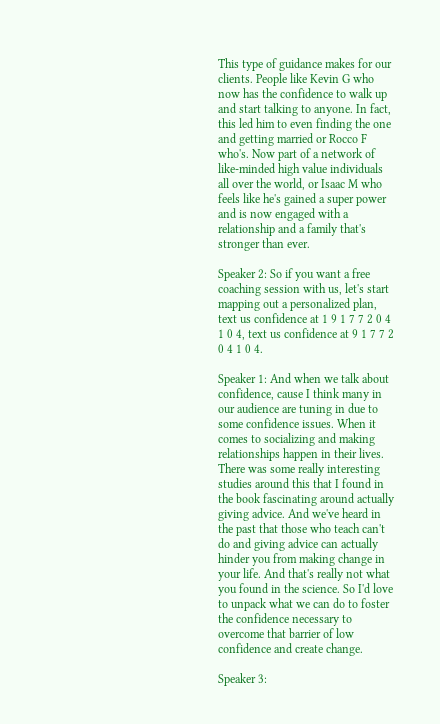This type of guidance makes for our clients. People like Kevin G who now has the confidence to walk up and start talking to anyone. In fact, this led him to even finding the one and getting married or Rocco F who's. Now part of a network of like-minded high value individuals all over the world, or Isaac M who feels like he's gained a super power and is now engaged with a relationship and a family that's stronger than ever.

Speaker 2: So if you want a free coaching session with us, let's start mapping out a personalized plan, text us confidence at 1 9 1 7 7 2 0 4 1 0 4, text us confidence at 9 1 7 7 2 0 4 1 0 4.

Speaker 1: And when we talk about confidence, cause I think many in our audience are tuning in due to some confidence issues. When it comes to socializing and making relationships happen in their lives. There was some really interesting studies around this that I found in the book fascinating around actually giving advice. And we've heard in the past that those who teach can't do and giving advice can actually hinder you from making change in your life. And that's really not what you found in the science. So I'd love to unpack what we can do to foster the confidence necessary to overcome that barrier of low confidence and create change.

Speaker 3: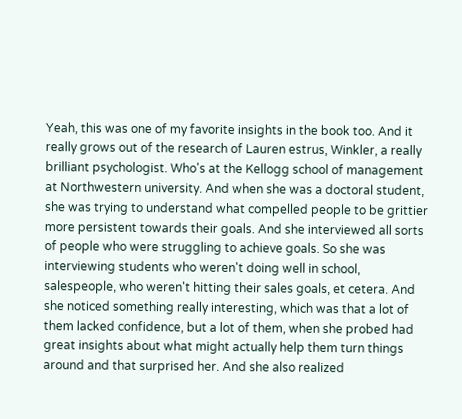Yeah, this was one of my favorite insights in the book too. And it really grows out of the research of Lauren estrus, Winkler, a really brilliant psychologist. Who's at the Kellogg school of management at Northwestern university. And when she was a doctoral student, she was trying to understand what compelled people to be grittier more persistent towards their goals. And she interviewed all sorts of people who were struggling to achieve goals. So she was interviewing students who weren't doing well in school, salespeople, who weren't hitting their sales goals, et cetera. And she noticed something really interesting, which was that a lot of them lacked confidence, but a lot of them, when she probed had great insights about what might actually help them turn things around and that surprised her. And she also realized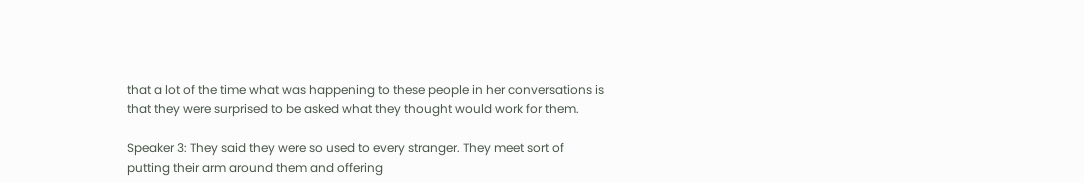that a lot of the time what was happening to these people in her conversations is that they were surprised to be asked what they thought would work for them.

Speaker 3: They said they were so used to every stranger. They meet sort of putting their arm around them and offering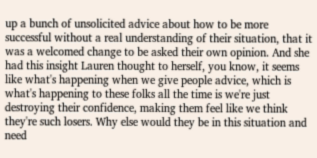up a bunch of unsolicited advice about how to be more successful without a real understanding of their situation, that it was a welcomed change to be asked their own opinion. And she had this insight Lauren thought to herself, you know, it seems like what's happening when we give people advice, which is what's happening to these folks all the time is we're just destroying their confidence, making them feel like we think they're such losers. Why else would they be in this situation and need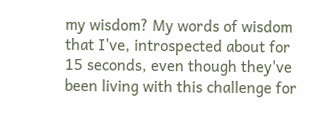my wisdom? My words of wisdom that I've, introspected about for 15 seconds, even though they've been living with this challenge for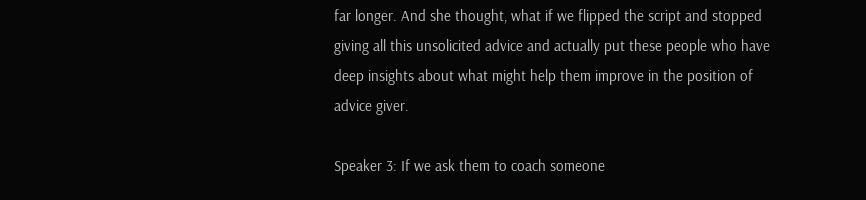far longer. And she thought, what if we flipped the script and stopped giving all this unsolicited advice and actually put these people who have deep insights about what might help them improve in the position of advice giver.

Speaker 3: If we ask them to coach someone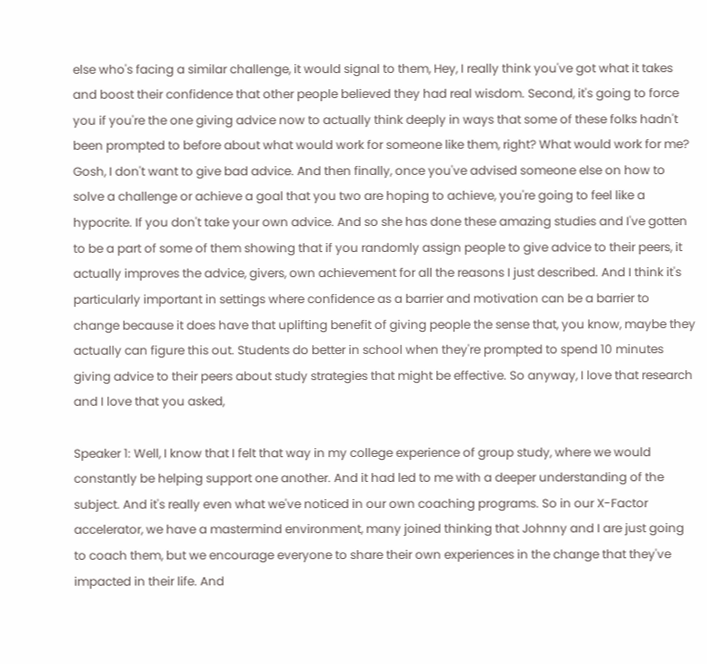else who's facing a similar challenge, it would signal to them, Hey, I really think you've got what it takes and boost their confidence that other people believed they had real wisdom. Second, it's going to force you if you're the one giving advice now to actually think deeply in ways that some of these folks hadn't been prompted to before about what would work for someone like them, right? What would work for me? Gosh, I don't want to give bad advice. And then finally, once you've advised someone else on how to solve a challenge or achieve a goal that you two are hoping to achieve, you're going to feel like a hypocrite. If you don't take your own advice. And so she has done these amazing studies and I've gotten to be a part of some of them showing that if you randomly assign people to give advice to their peers, it actually improves the advice, givers, own achievement for all the reasons I just described. And I think it's particularly important in settings where confidence as a barrier and motivation can be a barrier to change because it does have that uplifting benefit of giving people the sense that, you know, maybe they actually can figure this out. Students do better in school when they're prompted to spend 10 minutes giving advice to their peers about study strategies that might be effective. So anyway, I love that research and I love that you asked,

Speaker 1: Well, I know that I felt that way in my college experience of group study, where we would constantly be helping support one another. And it had led to me with a deeper understanding of the subject. And it's really even what we've noticed in our own coaching programs. So in our X-Factor accelerator, we have a mastermind environment, many joined thinking that Johnny and I are just going to coach them, but we encourage everyone to share their own experiences in the change that they've impacted in their life. And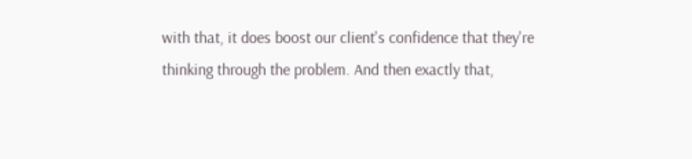with that, it does boost our client's confidence that they're thinking through the problem. And then exactly that,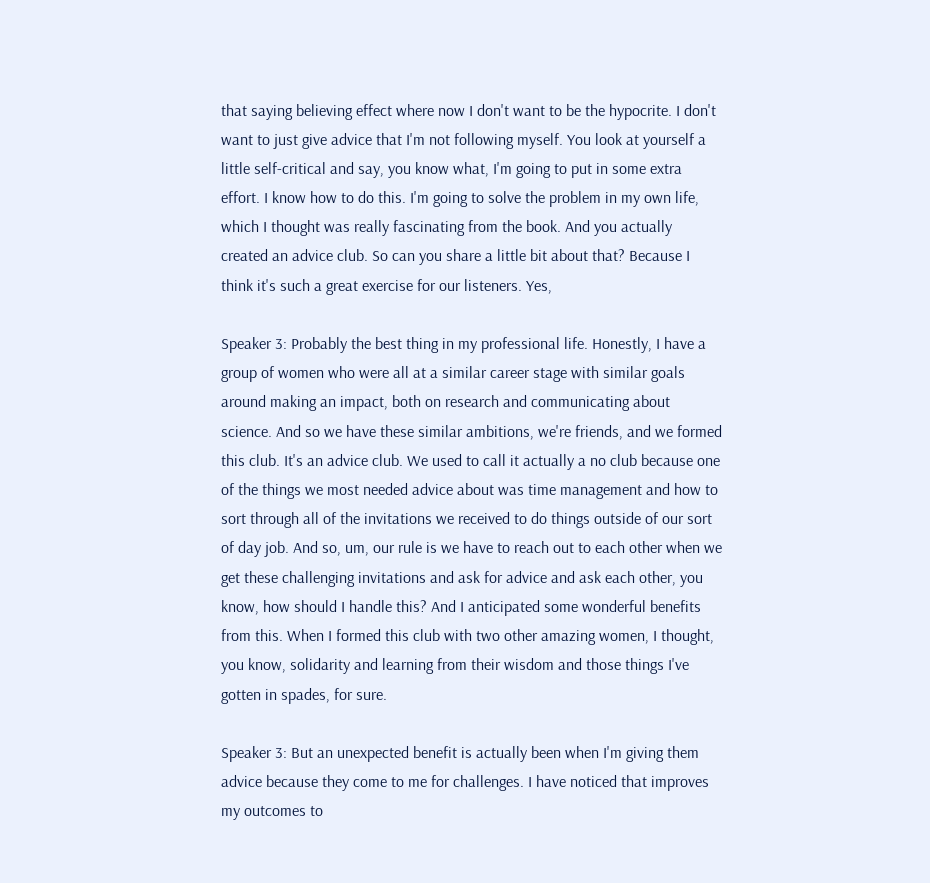that saying believing effect where now I don't want to be the hypocrite. I don't want to just give advice that I'm not following myself. You look at yourself a little self-critical and say, you know what, I'm going to put in some extra effort. I know how to do this. I'm going to solve the problem in my own life, which I thought was really fascinating from the book. And you actually created an advice club. So can you share a little bit about that? Because I think it's such a great exercise for our listeners. Yes,

Speaker 3: Probably the best thing in my professional life. Honestly, I have a group of women who were all at a similar career stage with similar goals around making an impact, both on research and communicating about science. And so we have these similar ambitions, we're friends, and we formed this club. It's an advice club. We used to call it actually a no club because one of the things we most needed advice about was time management and how to sort through all of the invitations we received to do things outside of our sort of day job. And so, um, our rule is we have to reach out to each other when we get these challenging invitations and ask for advice and ask each other, you know, how should I handle this? And I anticipated some wonderful benefits from this. When I formed this club with two other amazing women, I thought, you know, solidarity and learning from their wisdom and those things I've gotten in spades, for sure.

Speaker 3: But an unexpected benefit is actually been when I'm giving them advice because they come to me for challenges. I have noticed that improves my outcomes to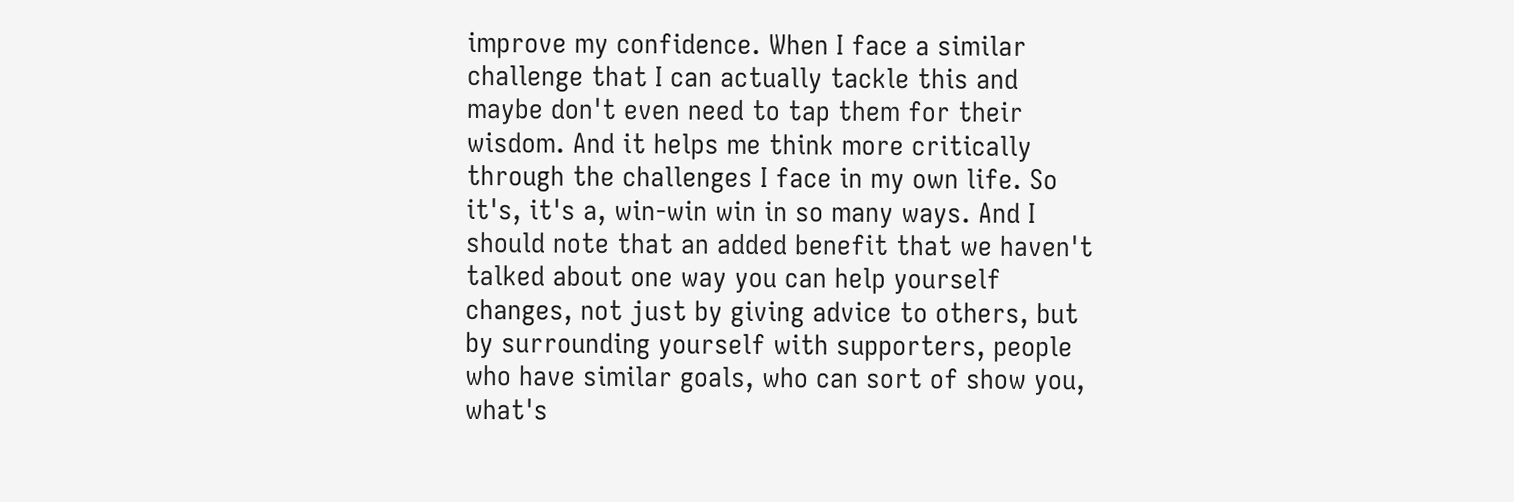improve my confidence. When I face a similar challenge that I can actually tackle this and maybe don't even need to tap them for their wisdom. And it helps me think more critically through the challenges I face in my own life. So it's, it's a, win-win win in so many ways. And I should note that an added benefit that we haven't talked about one way you can help yourself changes, not just by giving advice to others, but by surrounding yourself with supporters, people who have similar goals, who can sort of show you, what's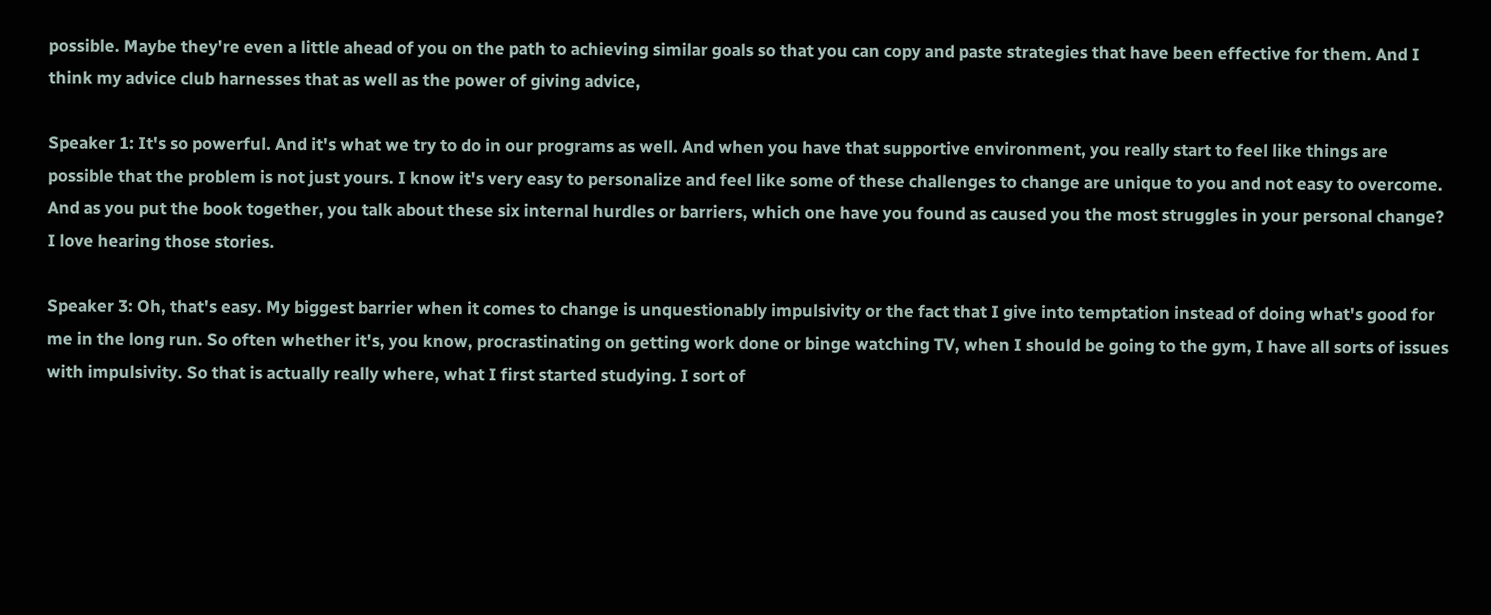possible. Maybe they're even a little ahead of you on the path to achieving similar goals so that you can copy and paste strategies that have been effective for them. And I think my advice club harnesses that as well as the power of giving advice,

Speaker 1: It's so powerful. And it's what we try to do in our programs as well. And when you have that supportive environment, you really start to feel like things are possible that the problem is not just yours. I know it's very easy to personalize and feel like some of these challenges to change are unique to you and not easy to overcome. And as you put the book together, you talk about these six internal hurdles or barriers, which one have you found as caused you the most struggles in your personal change? I love hearing those stories.

Speaker 3: Oh, that's easy. My biggest barrier when it comes to change is unquestionably impulsivity or the fact that I give into temptation instead of doing what's good for me in the long run. So often whether it's, you know, procrastinating on getting work done or binge watching TV, when I should be going to the gym, I have all sorts of issues with impulsivity. So that is actually really where, what I first started studying. I sort of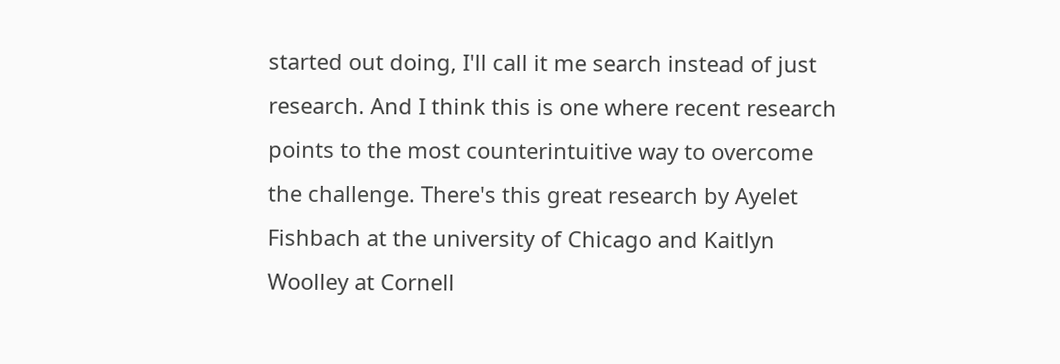started out doing, I'll call it me search instead of just research. And I think this is one where recent research points to the most counterintuitive way to overcome the challenge. There's this great research by Ayelet Fishbach at the university of Chicago and Kaitlyn Woolley at Cornell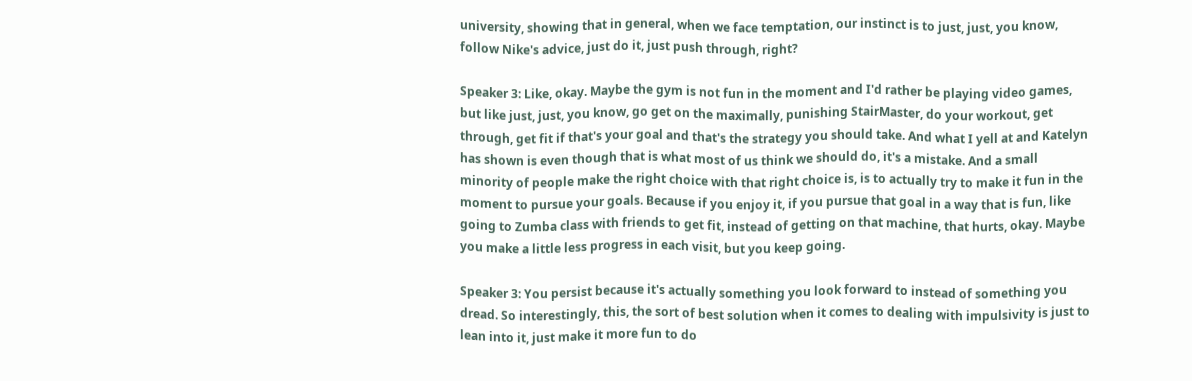university, showing that in general, when we face temptation, our instinct is to just, just, you know, follow Nike's advice, just do it, just push through, right?

Speaker 3: Like, okay. Maybe the gym is not fun in the moment and I'd rather be playing video games, but like just, just, you know, go get on the maximally, punishing StairMaster, do your workout, get through, get fit if that's your goal and that's the strategy you should take. And what I yell at and Katelyn has shown is even though that is what most of us think we should do, it's a mistake. And a small minority of people make the right choice with that right choice is, is to actually try to make it fun in the moment to pursue your goals. Because if you enjoy it, if you pursue that goal in a way that is fun, like going to Zumba class with friends to get fit, instead of getting on that machine, that hurts, okay. Maybe you make a little less progress in each visit, but you keep going.

Speaker 3: You persist because it's actually something you look forward to instead of something you dread. So interestingly, this, the sort of best solution when it comes to dealing with impulsivity is just to lean into it, just make it more fun to do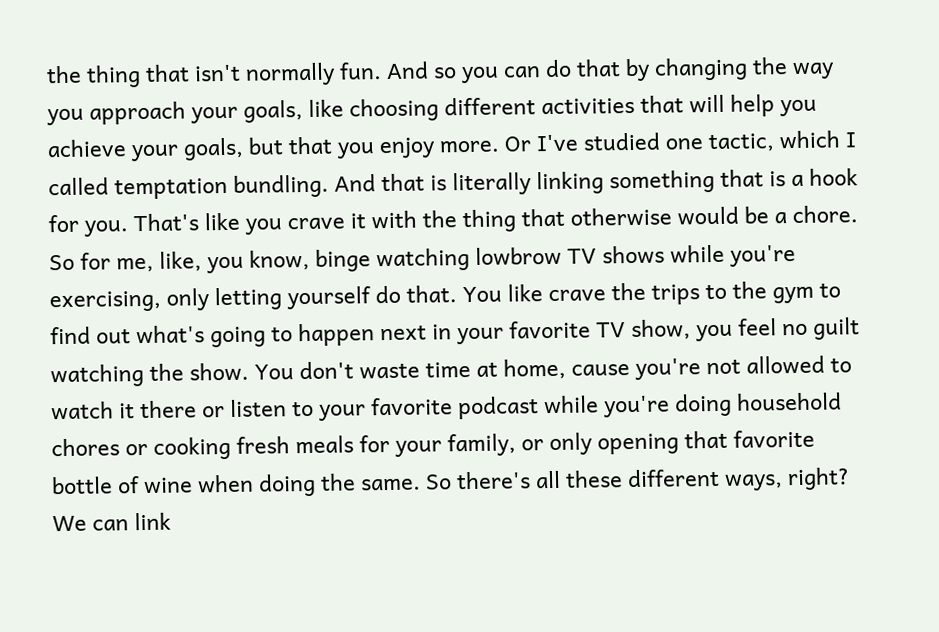the thing that isn't normally fun. And so you can do that by changing the way you approach your goals, like choosing different activities that will help you achieve your goals, but that you enjoy more. Or I've studied one tactic, which I called temptation bundling. And that is literally linking something that is a hook for you. That's like you crave it with the thing that otherwise would be a chore. So for me, like, you know, binge watching lowbrow TV shows while you're exercising, only letting yourself do that. You like crave the trips to the gym to find out what's going to happen next in your favorite TV show, you feel no guilt watching the show. You don't waste time at home, cause you're not allowed to watch it there or listen to your favorite podcast while you're doing household chores or cooking fresh meals for your family, or only opening that favorite bottle of wine when doing the same. So there's all these different ways, right? We can link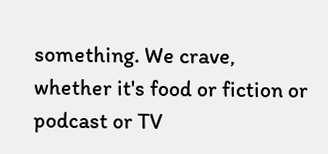something. We crave, whether it's food or fiction or podcast or TV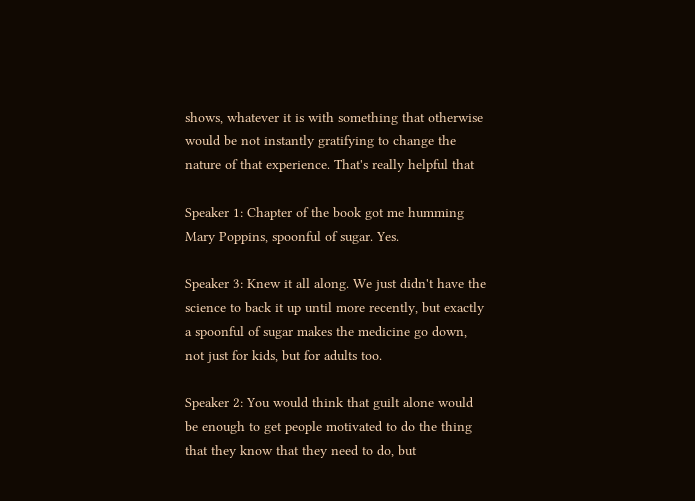shows, whatever it is with something that otherwise would be not instantly gratifying to change the nature of that experience. That's really helpful that

Speaker 1: Chapter of the book got me humming Mary Poppins, spoonful of sugar. Yes.

Speaker 3: Knew it all along. We just didn't have the science to back it up until more recently, but exactly a spoonful of sugar makes the medicine go down, not just for kids, but for adults too.

Speaker 2: You would think that guilt alone would be enough to get people motivated to do the thing that they know that they need to do, but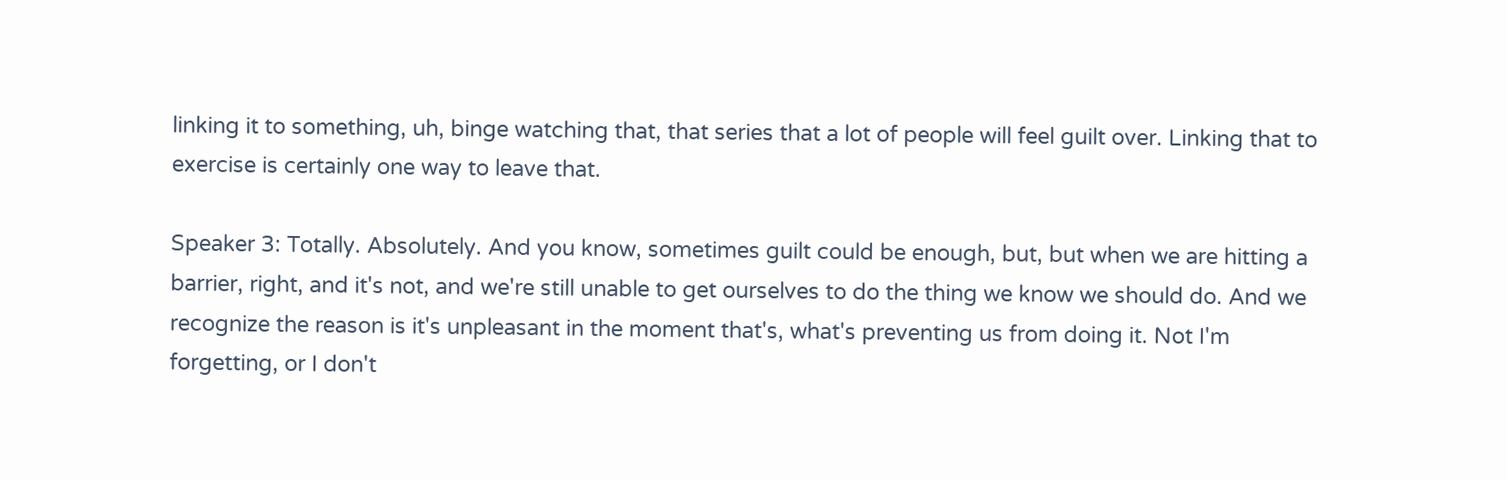linking it to something, uh, binge watching that, that series that a lot of people will feel guilt over. Linking that to exercise is certainly one way to leave that.

Speaker 3: Totally. Absolutely. And you know, sometimes guilt could be enough, but, but when we are hitting a barrier, right, and it's not, and we're still unable to get ourselves to do the thing we know we should do. And we recognize the reason is it's unpleasant in the moment that's, what's preventing us from doing it. Not I'm forgetting, or I don't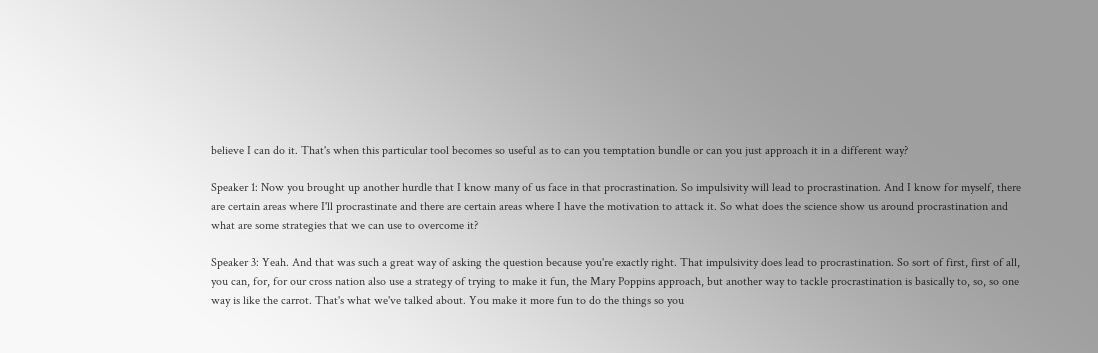believe I can do it. That's when this particular tool becomes so useful as to can you temptation bundle or can you just approach it in a different way?

Speaker 1: Now you brought up another hurdle that I know many of us face in that procrastination. So impulsivity will lead to procrastination. And I know for myself, there are certain areas where I'll procrastinate and there are certain areas where I have the motivation to attack it. So what does the science show us around procrastination and what are some strategies that we can use to overcome it?

Speaker 3: Yeah. And that was such a great way of asking the question because you're exactly right. That impulsivity does lead to procrastination. So sort of first, first of all, you can, for, for our cross nation also use a strategy of trying to make it fun, the Mary Poppins approach, but another way to tackle procrastination is basically to, so, so one way is like the carrot. That's what we've talked about. You make it more fun to do the things so you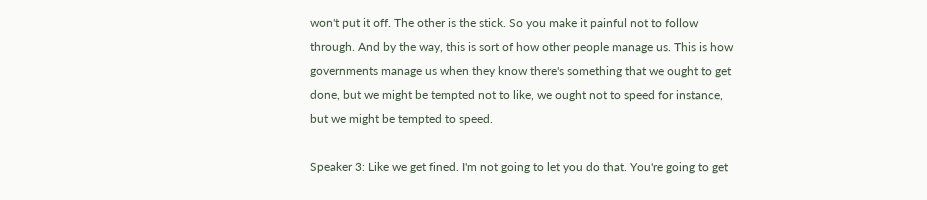won't put it off. The other is the stick. So you make it painful not to follow through. And by the way, this is sort of how other people manage us. This is how governments manage us when they know there's something that we ought to get done, but we might be tempted not to like, we ought not to speed for instance, but we might be tempted to speed.

Speaker 3: Like we get fined. I'm not going to let you do that. You're going to get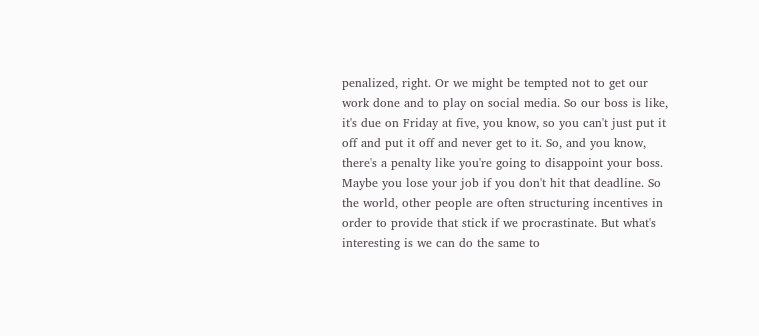penalized, right. Or we might be tempted not to get our work done and to play on social media. So our boss is like, it's due on Friday at five, you know, so you can't just put it off and put it off and never get to it. So, and you know, there's a penalty like you're going to disappoint your boss. Maybe you lose your job if you don't hit that deadline. So the world, other people are often structuring incentives in order to provide that stick if we procrastinate. But what's interesting is we can do the same to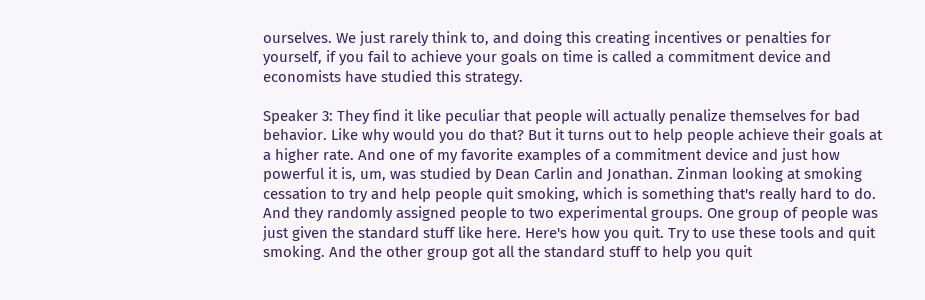ourselves. We just rarely think to, and doing this creating incentives or penalties for yourself, if you fail to achieve your goals on time is called a commitment device and economists have studied this strategy.

Speaker 3: They find it like peculiar that people will actually penalize themselves for bad behavior. Like why would you do that? But it turns out to help people achieve their goals at a higher rate. And one of my favorite examples of a commitment device and just how powerful it is, um, was studied by Dean Carlin and Jonathan. Zinman looking at smoking cessation to try and help people quit smoking, which is something that's really hard to do. And they randomly assigned people to two experimental groups. One group of people was just given the standard stuff like here. Here's how you quit. Try to use these tools and quit smoking. And the other group got all the standard stuff to help you quit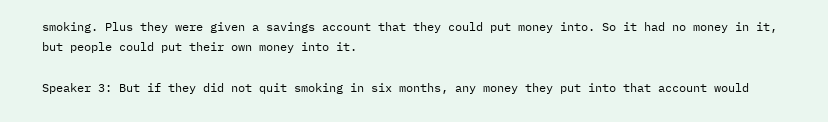smoking. Plus they were given a savings account that they could put money into. So it had no money in it, but people could put their own money into it.

Speaker 3: But if they did not quit smoking in six months, any money they put into that account would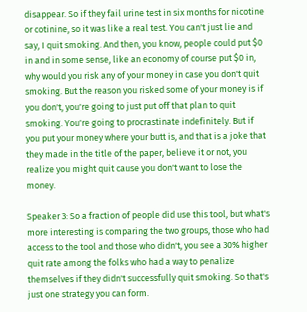disappear. So if they fail urine test in six months for nicotine or cotinine, so it was like a real test. You can't just lie and say, I quit smoking. And then, you know, people could put $0 in and in some sense, like an economy of course put $0 in, why would you risk any of your money in case you don't quit smoking. But the reason you risked some of your money is if you don't, you're going to just put off that plan to quit smoking. You're going to procrastinate indefinitely. But if you put your money where your butt is, and that is a joke that they made in the title of the paper, believe it or not, you realize you might quit cause you don't want to lose the money.

Speaker 3: So a fraction of people did use this tool, but what's more interesting is comparing the two groups, those who had access to the tool and those who didn't, you see a 30% higher quit rate among the folks who had a way to penalize themselves if they didn't successfully quit smoking. So that's just one strategy you can form.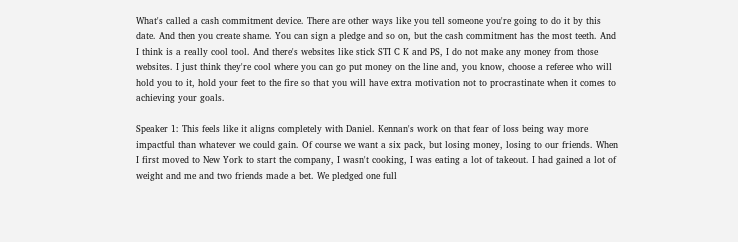What's called a cash commitment device. There are other ways like you tell someone you're going to do it by this date. And then you create shame. You can sign a pledge and so on, but the cash commitment has the most teeth. And I think is a really cool tool. And there's websites like stick STI C K and PS, I do not make any money from those websites. I just think they're cool where you can go put money on the line and, you know, choose a referee who will hold you to it, hold your feet to the fire so that you will have extra motivation not to procrastinate when it comes to achieving your goals.

Speaker 1: This feels like it aligns completely with Daniel. Kennan's work on that fear of loss being way more impactful than whatever we could gain. Of course we want a six pack, but losing money, losing to our friends. When I first moved to New York to start the company, I wasn't cooking, I was eating a lot of takeout. I had gained a lot of weight and me and two friends made a bet. We pledged one full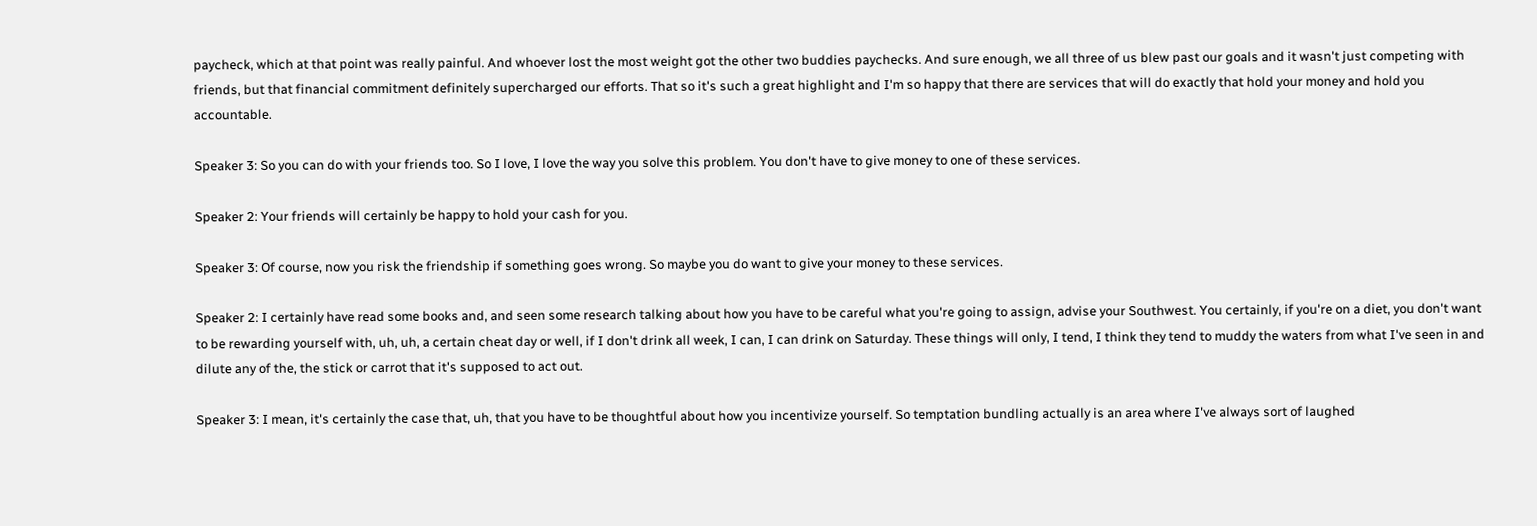paycheck, which at that point was really painful. And whoever lost the most weight got the other two buddies paychecks. And sure enough, we all three of us blew past our goals and it wasn't just competing with friends, but that financial commitment definitely supercharged our efforts. That so it's such a great highlight and I'm so happy that there are services that will do exactly that hold your money and hold you accountable.

Speaker 3: So you can do with your friends too. So I love, I love the way you solve this problem. You don't have to give money to one of these services.

Speaker 2: Your friends will certainly be happy to hold your cash for you.

Speaker 3: Of course, now you risk the friendship if something goes wrong. So maybe you do want to give your money to these services.

Speaker 2: I certainly have read some books and, and seen some research talking about how you have to be careful what you're going to assign, advise your Southwest. You certainly, if you're on a diet, you don't want to be rewarding yourself with, uh, uh, a certain cheat day or well, if I don't drink all week, I can, I can drink on Saturday. These things will only, I tend, I think they tend to muddy the waters from what I've seen in and dilute any of the, the stick or carrot that it's supposed to act out.

Speaker 3: I mean, it's certainly the case that, uh, that you have to be thoughtful about how you incentivize yourself. So temptation bundling actually is an area where I've always sort of laughed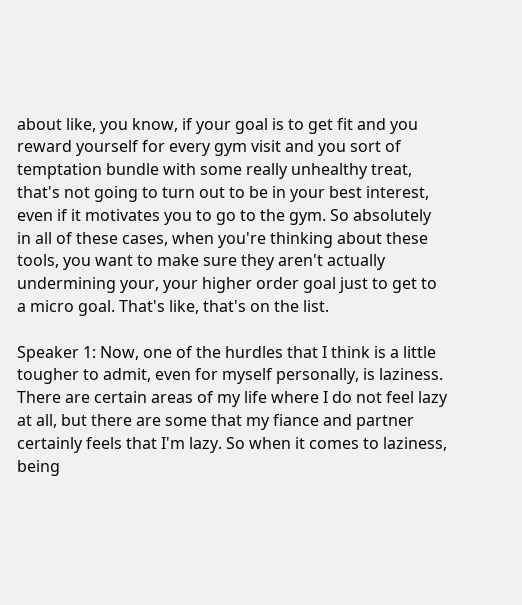about like, you know, if your goal is to get fit and you reward yourself for every gym visit and you sort of temptation bundle with some really unhealthy treat, that's not going to turn out to be in your best interest, even if it motivates you to go to the gym. So absolutely in all of these cases, when you're thinking about these tools, you want to make sure they aren't actually undermining your, your higher order goal just to get to a micro goal. That's like, that's on the list.

Speaker 1: Now, one of the hurdles that I think is a little tougher to admit, even for myself personally, is laziness. There are certain areas of my life where I do not feel lazy at all, but there are some that my fiance and partner certainly feels that I'm lazy. So when it comes to laziness, being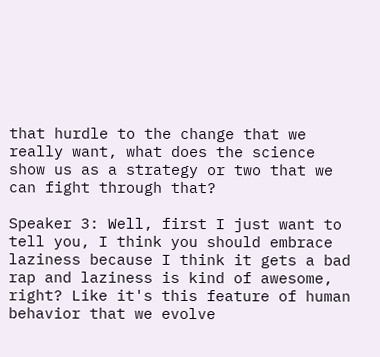that hurdle to the change that we really want, what does the science show us as a strategy or two that we can fight through that?

Speaker 3: Well, first I just want to tell you, I think you should embrace laziness because I think it gets a bad rap and laziness is kind of awesome, right? Like it's this feature of human behavior that we evolve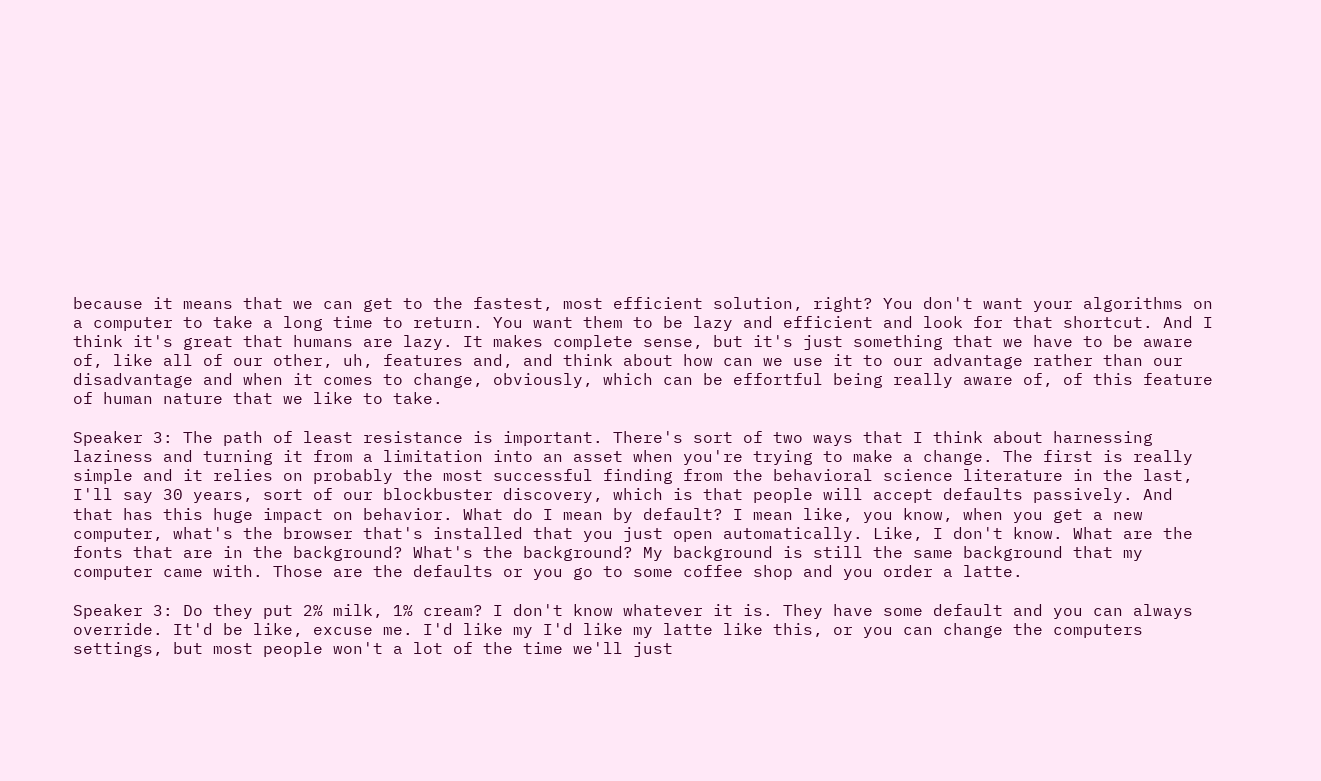because it means that we can get to the fastest, most efficient solution, right? You don't want your algorithms on a computer to take a long time to return. You want them to be lazy and efficient and look for that shortcut. And I think it's great that humans are lazy. It makes complete sense, but it's just something that we have to be aware of, like all of our other, uh, features and, and think about how can we use it to our advantage rather than our disadvantage and when it comes to change, obviously, which can be effortful being really aware of, of this feature of human nature that we like to take.

Speaker 3: The path of least resistance is important. There's sort of two ways that I think about harnessing laziness and turning it from a limitation into an asset when you're trying to make a change. The first is really simple and it relies on probably the most successful finding from the behavioral science literature in the last, I'll say 30 years, sort of our blockbuster discovery, which is that people will accept defaults passively. And that has this huge impact on behavior. What do I mean by default? I mean like, you know, when you get a new computer, what's the browser that's installed that you just open automatically. Like, I don't know. What are the fonts that are in the background? What's the background? My background is still the same background that my computer came with. Those are the defaults or you go to some coffee shop and you order a latte.

Speaker 3: Do they put 2% milk, 1% cream? I don't know whatever it is. They have some default and you can always override. It'd be like, excuse me. I'd like my I'd like my latte like this, or you can change the computers settings, but most people won't a lot of the time we'll just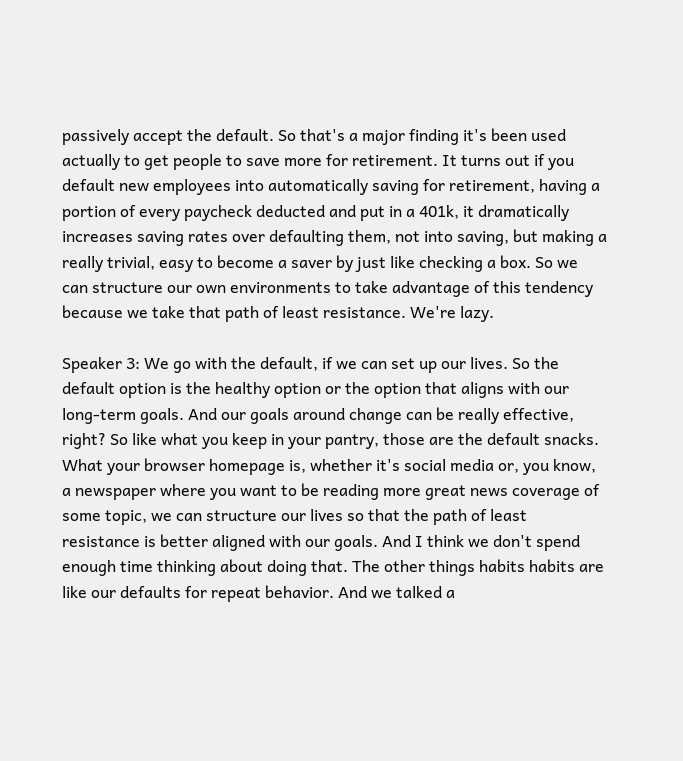passively accept the default. So that's a major finding it's been used actually to get people to save more for retirement. It turns out if you default new employees into automatically saving for retirement, having a portion of every paycheck deducted and put in a 401k, it dramatically increases saving rates over defaulting them, not into saving, but making a really trivial, easy to become a saver by just like checking a box. So we can structure our own environments to take advantage of this tendency because we take that path of least resistance. We're lazy.

Speaker 3: We go with the default, if we can set up our lives. So the default option is the healthy option or the option that aligns with our long-term goals. And our goals around change can be really effective, right? So like what you keep in your pantry, those are the default snacks. What your browser homepage is, whether it's social media or, you know, a newspaper where you want to be reading more great news coverage of some topic, we can structure our lives so that the path of least resistance is better aligned with our goals. And I think we don't spend enough time thinking about doing that. The other things habits habits are like our defaults for repeat behavior. And we talked a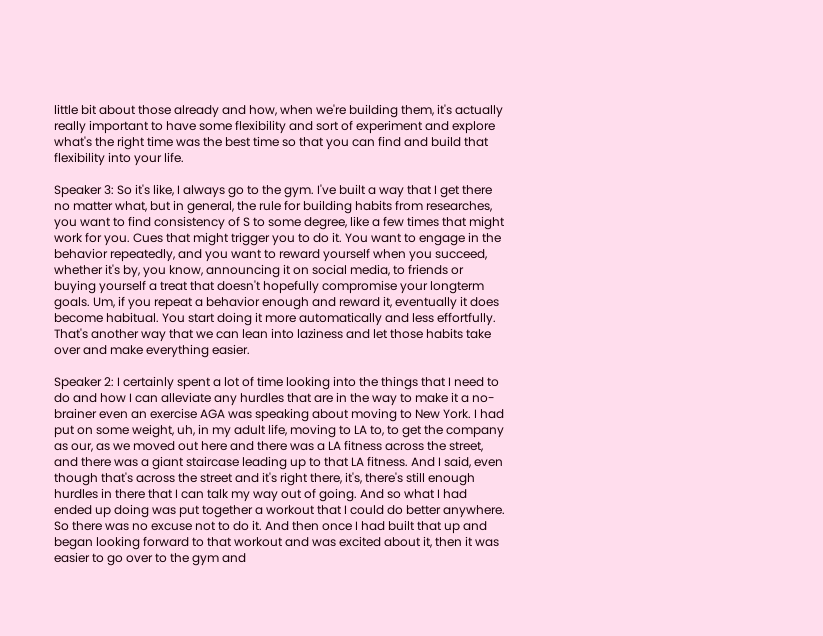little bit about those already and how, when we're building them, it's actually really important to have some flexibility and sort of experiment and explore what's the right time was the best time so that you can find and build that flexibility into your life.

Speaker 3: So it's like, I always go to the gym. I've built a way that I get there no matter what, but in general, the rule for building habits from researches, you want to find consistency of S to some degree, like a few times that might work for you. Cues that might trigger you to do it. You want to engage in the behavior repeatedly, and you want to reward yourself when you succeed, whether it's by, you know, announcing it on social media, to friends or buying yourself a treat that doesn't hopefully compromise your longterm goals. Um, if you repeat a behavior enough and reward it, eventually it does become habitual. You start doing it more automatically and less effortfully. That's another way that we can lean into laziness and let those habits take over and make everything easier.

Speaker 2: I certainly spent a lot of time looking into the things that I need to do and how I can alleviate any hurdles that are in the way to make it a no-brainer even an exercise AGA was speaking about moving to New York. I had put on some weight, uh, in my adult life, moving to LA to, to get the company as our, as we moved out here and there was a LA fitness across the street, and there was a giant staircase leading up to that LA fitness. And I said, even though that's across the street and it's right there, it's, there's still enough hurdles in there that I can talk my way out of going. And so what I had ended up doing was put together a workout that I could do better anywhere. So there was no excuse not to do it. And then once I had built that up and began looking forward to that workout and was excited about it, then it was easier to go over to the gym and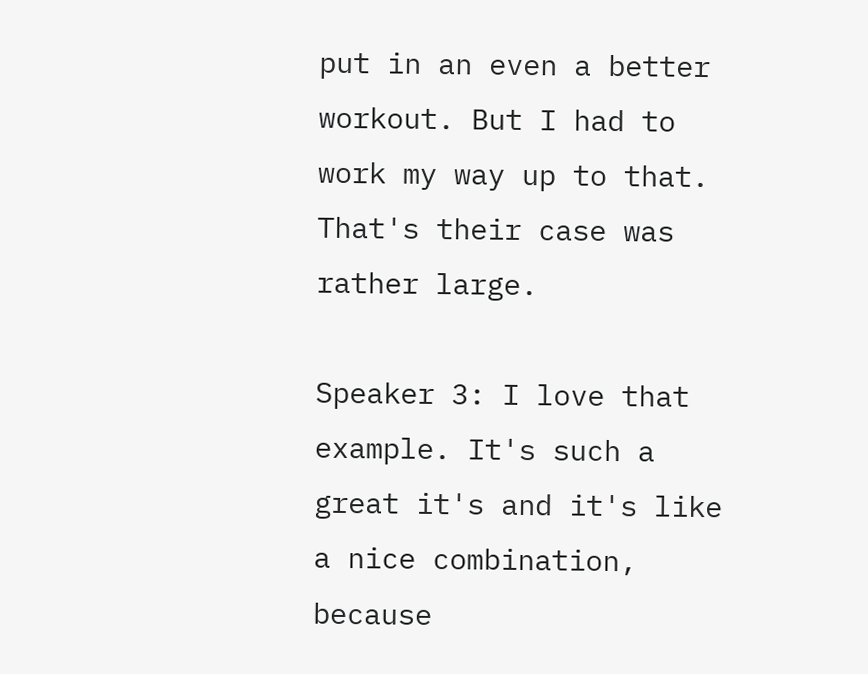put in an even a better workout. But I had to work my way up to that. That's their case was rather large.

Speaker 3: I love that example. It's such a great it's and it's like a nice combination, because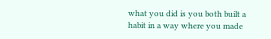what you did is you both built a habit in a way where you made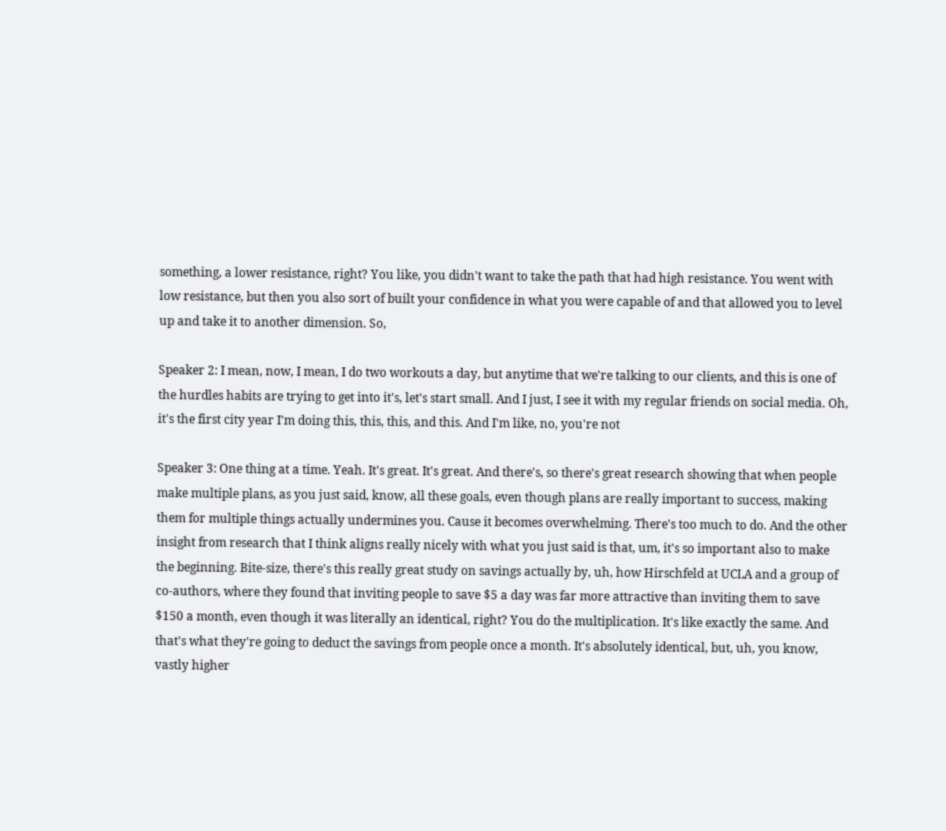something, a lower resistance, right? You like, you didn't want to take the path that had high resistance. You went with low resistance, but then you also sort of built your confidence in what you were capable of and that allowed you to level up and take it to another dimension. So,

Speaker 2: I mean, now, I mean, I do two workouts a day, but anytime that we're talking to our clients, and this is one of the hurdles habits are trying to get into it's, let's start small. And I just, I see it with my regular friends on social media. Oh, it's the first city year I'm doing this, this, this, and this. And I'm like, no, you're not

Speaker 3: One thing at a time. Yeah. It's great. It's great. And there's, so there's great research showing that when people make multiple plans, as you just said, know, all these goals, even though plans are really important to success, making them for multiple things actually undermines you. Cause it becomes overwhelming. There's too much to do. And the other insight from research that I think aligns really nicely with what you just said is that, um, it's so important also to make the beginning. Bite-size, there's this really great study on savings actually by, uh, how Hirschfeld at UCLA and a group of co-authors, where they found that inviting people to save $5 a day was far more attractive than inviting them to save $150 a month, even though it was literally an identical, right? You do the multiplication. It's like exactly the same. And that's what they're going to deduct the savings from people once a month. It's absolutely identical, but, uh, you know, vastly higher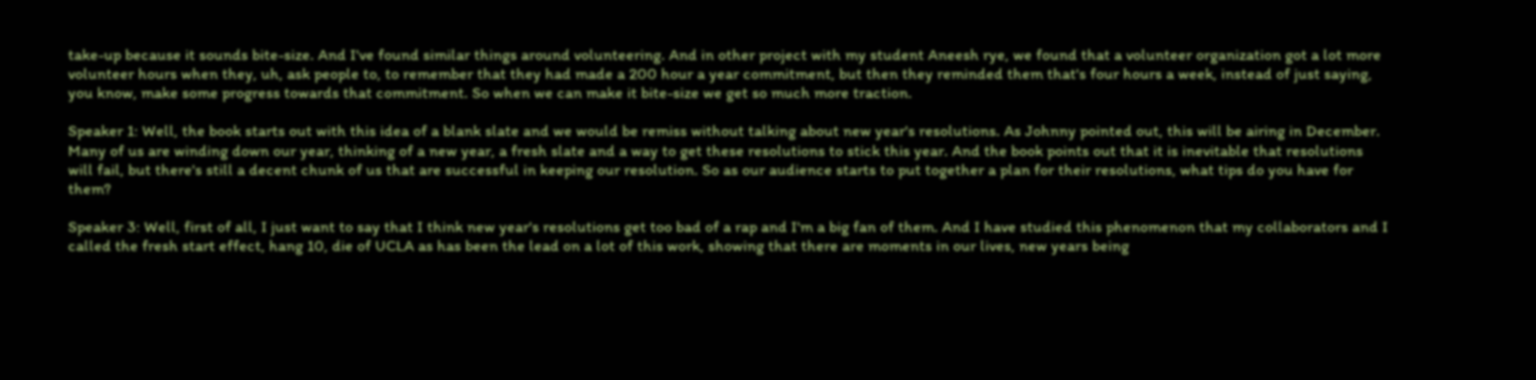take-up because it sounds bite-size. And I've found similar things around volunteering. And in other project with my student Aneesh rye, we found that a volunteer organization got a lot more volunteer hours when they, uh, ask people to, to remember that they had made a 200 hour a year commitment, but then they reminded them that's four hours a week, instead of just saying, you know, make some progress towards that commitment. So when we can make it bite-size we get so much more traction.

Speaker 1: Well, the book starts out with this idea of a blank slate and we would be remiss without talking about new year's resolutions. As Johnny pointed out, this will be airing in December. Many of us are winding down our year, thinking of a new year, a fresh slate and a way to get these resolutions to stick this year. And the book points out that it is inevitable that resolutions will fail, but there's still a decent chunk of us that are successful in keeping our resolution. So as our audience starts to put together a plan for their resolutions, what tips do you have for them?

Speaker 3: Well, first of all, I just want to say that I think new year's resolutions get too bad of a rap and I'm a big fan of them. And I have studied this phenomenon that my collaborators and I called the fresh start effect, hang 10, die of UCLA as has been the lead on a lot of this work, showing that there are moments in our lives, new years being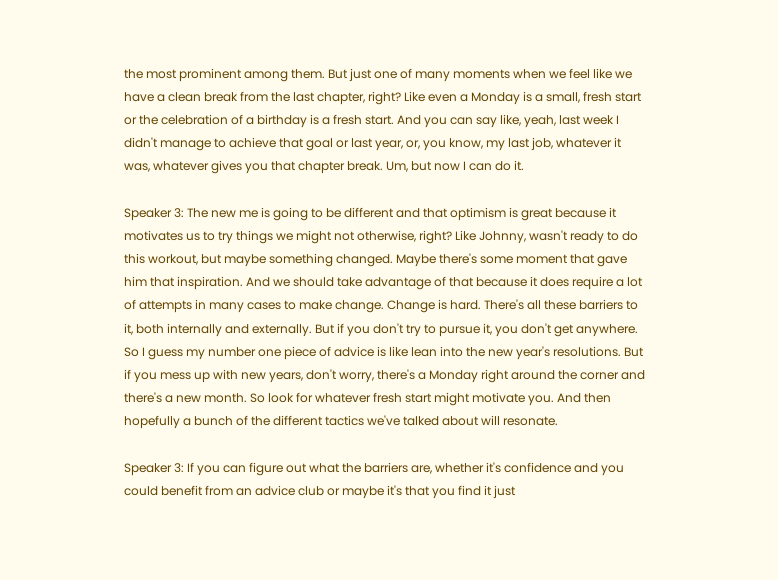the most prominent among them. But just one of many moments when we feel like we have a clean break from the last chapter, right? Like even a Monday is a small, fresh start or the celebration of a birthday is a fresh start. And you can say like, yeah, last week I didn't manage to achieve that goal or last year, or, you know, my last job, whatever it was, whatever gives you that chapter break. Um, but now I can do it.

Speaker 3: The new me is going to be different and that optimism is great because it motivates us to try things we might not otherwise, right? Like Johnny, wasn't ready to do this workout, but maybe something changed. Maybe there's some moment that gave him that inspiration. And we should take advantage of that because it does require a lot of attempts in many cases to make change. Change is hard. There's all these barriers to it, both internally and externally. But if you don't try to pursue it, you don't get anywhere. So I guess my number one piece of advice is like lean into the new year's resolutions. But if you mess up with new years, don't worry, there's a Monday right around the corner and there's a new month. So look for whatever fresh start might motivate you. And then hopefully a bunch of the different tactics we've talked about will resonate.

Speaker 3: If you can figure out what the barriers are, whether it's confidence and you could benefit from an advice club or maybe it's that you find it just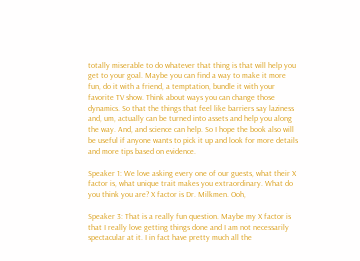totally miserable to do whatever that thing is that will help you get to your goal. Maybe you can find a way to make it more fun, do it with a friend, a temptation, bundle it with your favorite TV show. Think about ways you can change those dynamics. So that the things that feel like barriers say laziness and, um, actually can be turned into assets and help you along the way. And, and science can help. So I hope the book also will be useful if anyone wants to pick it up and look for more details and more tips based on evidence.

Speaker 1: We love asking every one of our guests, what their X factor is, what unique trait makes you extraordinary. What do you think you are? X factor is Dr. Milkmen. Ooh,

Speaker 3: That is a really fun question. Maybe my X factor is that I really love getting things done and I am not necessarily spectacular at it. I in fact have pretty much all the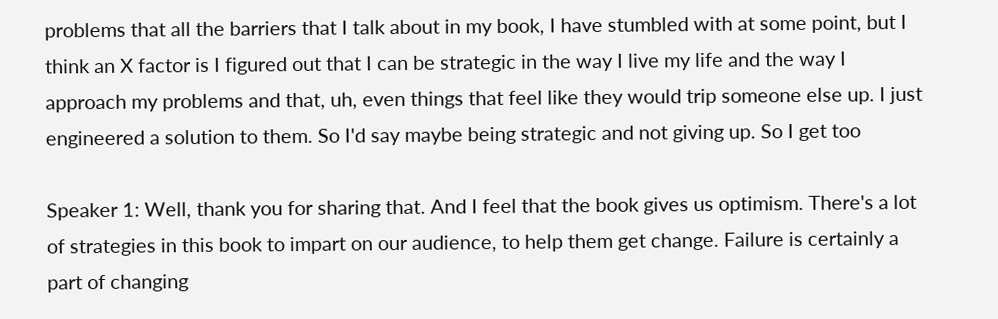problems that all the barriers that I talk about in my book, I have stumbled with at some point, but I think an X factor is I figured out that I can be strategic in the way I live my life and the way I approach my problems and that, uh, even things that feel like they would trip someone else up. I just engineered a solution to them. So I'd say maybe being strategic and not giving up. So I get too

Speaker 1: Well, thank you for sharing that. And I feel that the book gives us optimism. There's a lot of strategies in this book to impart on our audience, to help them get change. Failure is certainly a part of changing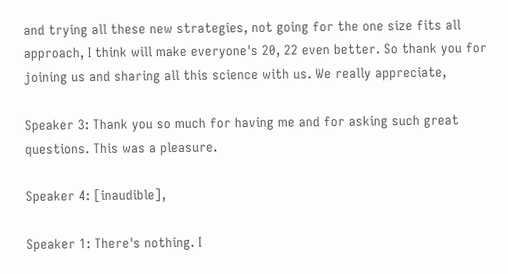and trying all these new strategies, not going for the one size fits all approach, I think will make everyone's 20, 22 even better. So thank you for joining us and sharing all this science with us. We really appreciate,

Speaker 3: Thank you so much for having me and for asking such great questions. This was a pleasure.

Speaker 4: [inaudible],

Speaker 1: There's nothing. I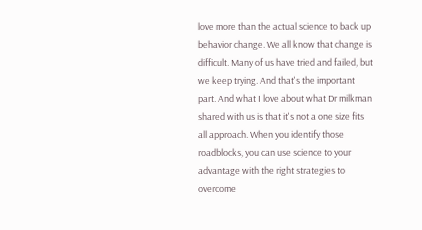love more than the actual science to back up behavior change. We all know that change is difficult. Many of us have tried and failed, but we keep trying. And that's the important part. And what I love about what Dr milkman shared with us is that it's not a one size fits all approach. When you identify those roadblocks, you can use science to your advantage with the right strategies to overcome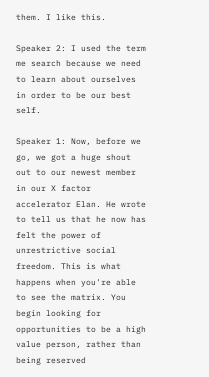them. I like this.

Speaker 2: I used the term me search because we need to learn about ourselves in order to be our best self.

Speaker 1: Now, before we go, we got a huge shout out to our newest member in our X factor accelerator Elan. He wrote to tell us that he now has felt the power of unrestrictive social freedom. This is what happens when you're able to see the matrix. You begin looking for opportunities to be a high value person, rather than being reserved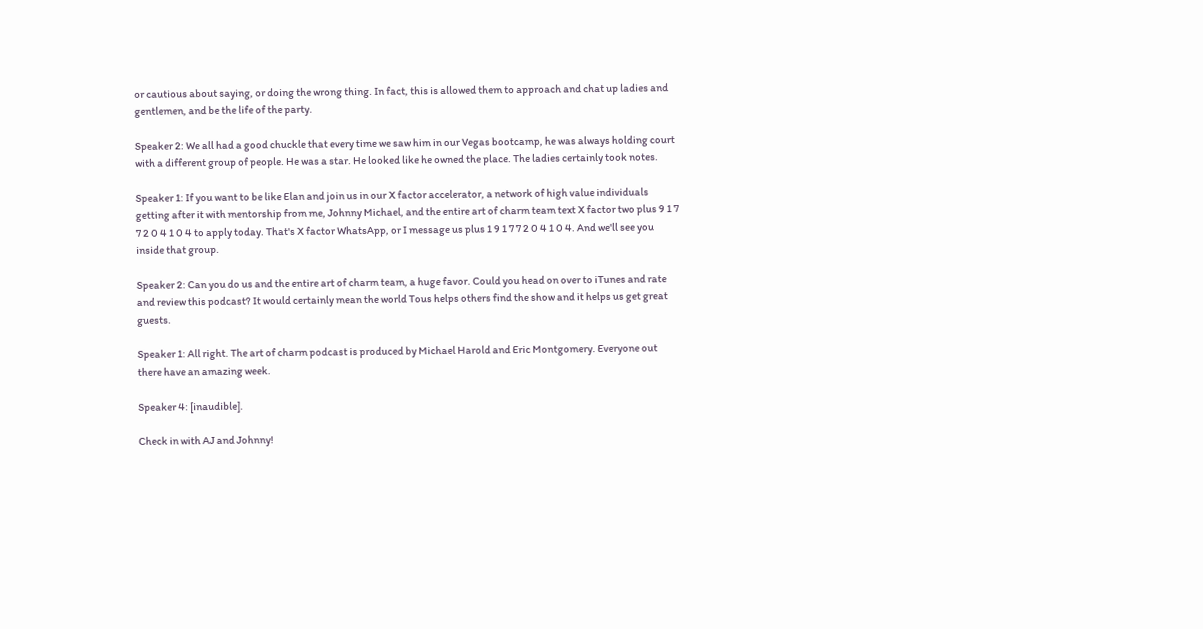or cautious about saying, or doing the wrong thing. In fact, this is allowed them to approach and chat up ladies and gentlemen, and be the life of the party.

Speaker 2: We all had a good chuckle that every time we saw him in our Vegas bootcamp, he was always holding court with a different group of people. He was a star. He looked like he owned the place. The ladies certainly took notes.

Speaker 1: If you want to be like Elan and join us in our X factor accelerator, a network of high value individuals getting after it with mentorship from me, Johnny Michael, and the entire art of charm team text X factor two plus 9 1 7 7 2 0 4 1 0 4 to apply today. That's X factor WhatsApp, or I message us plus 1 9 1 7 7 2 0 4 1 0 4. And we'll see you inside that group.

Speaker 2: Can you do us and the entire art of charm team, a huge favor. Could you head on over to iTunes and rate and review this podcast? It would certainly mean the world Tous helps others find the show and it helps us get great guests.

Speaker 1: All right. The art of charm podcast is produced by Michael Harold and Eric Montgomery. Everyone out there have an amazing week.

Speaker 4: [inaudible].

Check in with AJ and Johnny!